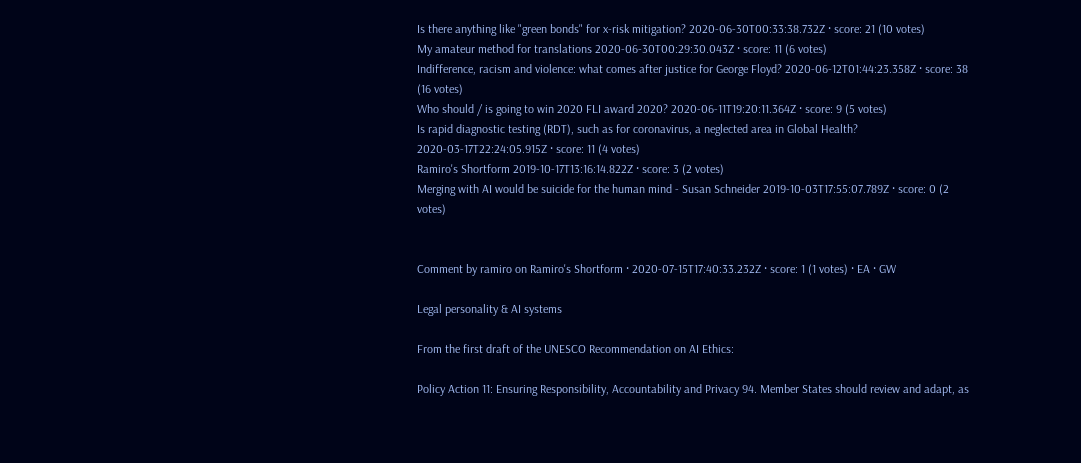Is there anything like "green bonds" for x-risk mitigation? 2020-06-30T00:33:38.732Z · score: 21 (10 votes)
My amateur method for translations 2020-06-30T00:29:30.043Z · score: 11 (6 votes)
Indifference, racism and violence: what comes after justice for George Floyd? 2020-06-12T01:44:23.358Z · score: 38 (16 votes)
Who should / is going to win 2020 FLI award 2020? 2020-06-11T19:20:11.364Z · score: 9 (5 votes)
Is rapid diagnostic testing (RDT), such as for coronavirus, a neglected area in Global Health? 2020-03-17T22:24:05.915Z · score: 11 (4 votes)
Ramiro's Shortform 2019-10-17T13:16:14.822Z · score: 3 (2 votes)
Merging with AI would be suicide for the human mind - Susan Schneider 2019-10-03T17:55:07.789Z · score: 0 (2 votes)


Comment by ramiro on Ramiro's Shortform · 2020-07-15T17:40:33.232Z · score: 1 (1 votes) · EA · GW

Legal personality & AI systems

From the first draft of the UNESCO Recommendation on AI Ethics:

Policy Action 11: Ensuring Responsibility, Accountability and Privacy 94. Member States should review and adapt, as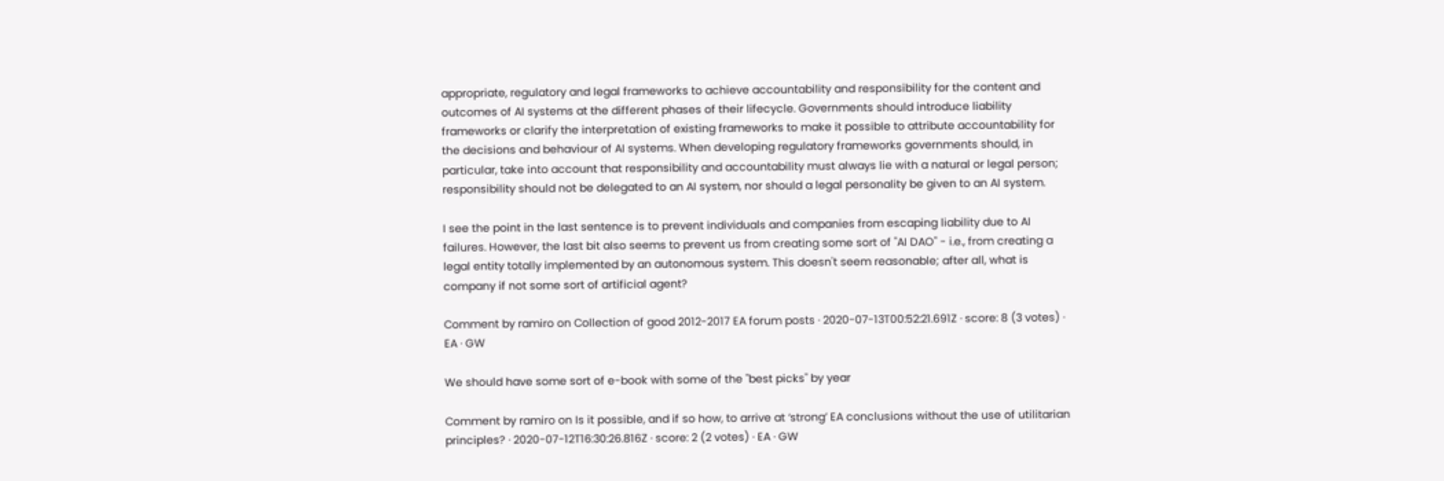appropriate, regulatory and legal frameworks to achieve accountability and responsibility for the content and outcomes of AI systems at the different phases of their lifecycle. Governments should introduce liability frameworks or clarify the interpretation of existing frameworks to make it possible to attribute accountability for the decisions and behaviour of AI systems. When developing regulatory frameworks governments should, in particular, take into account that responsibility and accountability must always lie with a natural or legal person; responsibility should not be delegated to an AI system, nor should a legal personality be given to an AI system.

I see the point in the last sentence is to prevent individuals and companies from escaping liability due to AI failures. However, the last bit also seems to prevent us from creating some sort of "AI DAO" - i.e., from creating a legal entity totally implemented by an autonomous system. This doesn't seem reasonable; after all, what is company if not some sort of artificial agent?

Comment by ramiro on Collection of good 2012-2017 EA forum posts · 2020-07-13T00:52:21.691Z · score: 8 (3 votes) · EA · GW

We should have some sort of e-book with some of the "best picks" by year

Comment by ramiro on Is it possible, and if so how, to arrive at ‘strong’ EA conclusions without the use of utilitarian principles? · 2020-07-12T16:30:26.816Z · score: 2 (2 votes) · EA · GW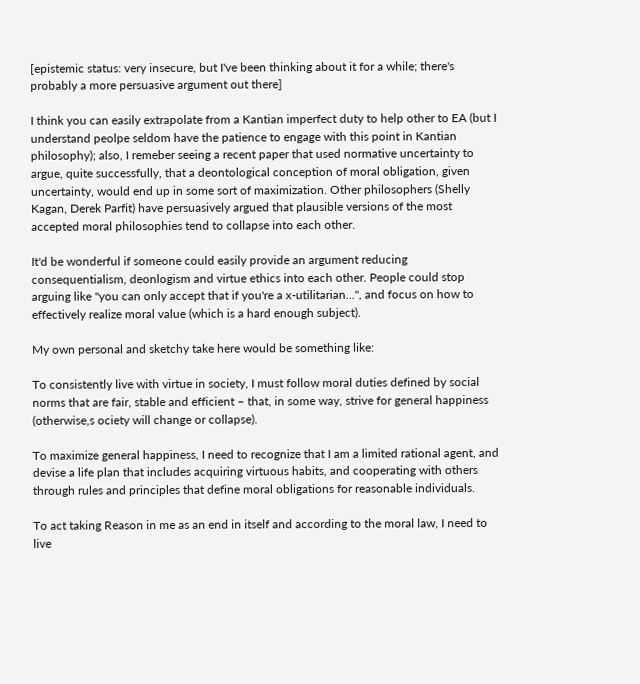[epistemic status: very insecure, but I've been thinking about it for a while; there's probably a more persuasive argument out there]

I think you can easily extrapolate from a Kantian imperfect duty to help other to EA (but I understand peolpe seldom have the patience to engage with this point in Kantian philosophy); also, I remeber seeing a recent paper that used normative uncertainty to argue, quite successfully, that a deontological conception of moral obligation, given uncertainty, would end up in some sort of maximization. Other philosophers (Shelly Kagan, Derek Parfit) have persuasively argued that plausible versions of the most accepted moral philosophies tend to collapse into each other.

It'd be wonderful if someone could easily provide an argument reducing consequentialism, deonlogism and virtue ethics into each other. People could stop arguing like "you can only accept that if you're a x-utilitarian...", and focus on how to effectively realize moral value (which is a hard enough subject).

My own personal and sketchy take here would be something like:

To consistently live with virtue in society, I must follow moral duties defined by social norms that are fair, stable and efficient – that, in some way, strive for general happiness (otherwise,s ociety will change or collapse).

To maximize general happiness, I need to recognize that I am a limited rational agent, and devise a life plan that includes acquiring virtuous habits, and cooperating with others through rules and principles that define moral obligations for reasonable individuals.

To act taking Reason in me as an end in itself and according to the moral law, I need to live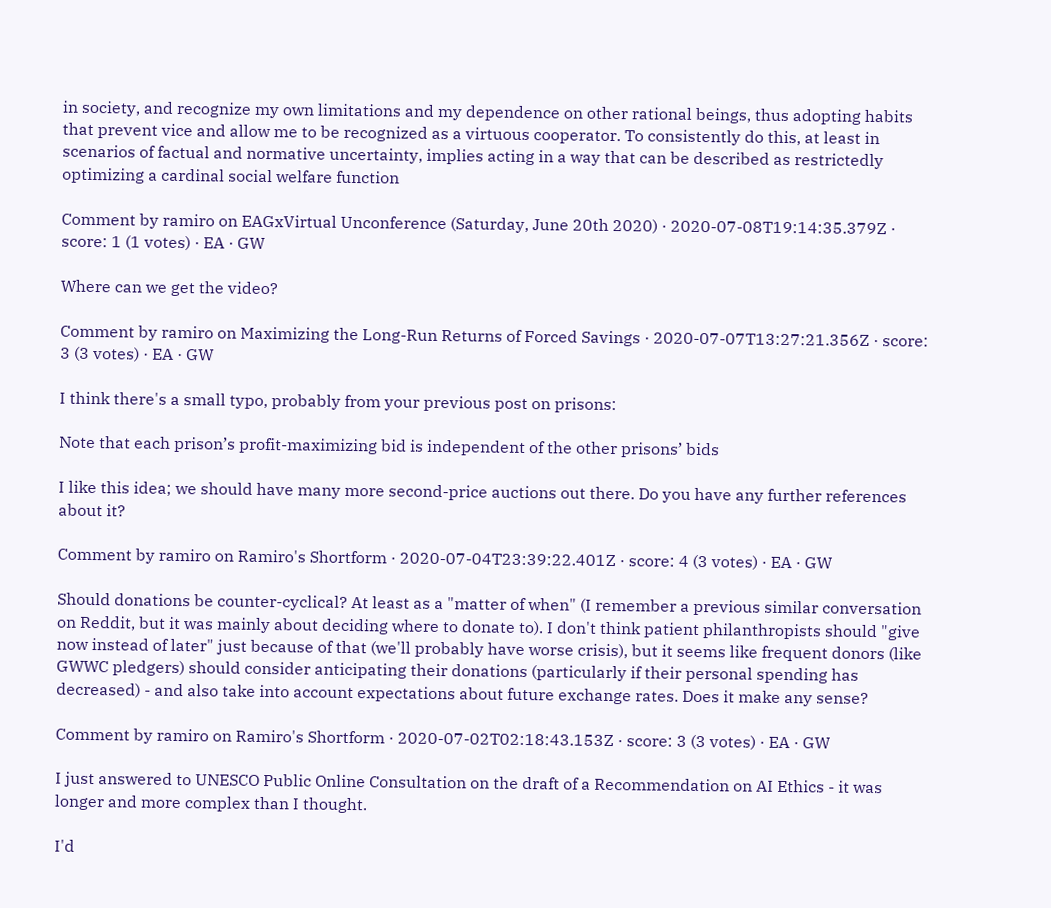in society, and recognize my own limitations and my dependence on other rational beings, thus adopting habits that prevent vice and allow me to be recognized as a virtuous cooperator. To consistently do this, at least in scenarios of factual and normative uncertainty, implies acting in a way that can be described as restrictedly optimizing a cardinal social welfare function

Comment by ramiro on EAGxVirtual Unconference (Saturday, June 20th 2020) · 2020-07-08T19:14:35.379Z · score: 1 (1 votes) · EA · GW

Where can we get the video?

Comment by ramiro on Maximizing the Long-Run Returns of Forced Savings · 2020-07-07T13:27:21.356Z · score: 3 (3 votes) · EA · GW

I think there's a small typo, probably from your previous post on prisons:

Note that each prison’s profit-maximizing bid is independent of the other prisons’ bids

I like this idea; we should have many more second-price auctions out there. Do you have any further references about it?

Comment by ramiro on Ramiro's Shortform · 2020-07-04T23:39:22.401Z · score: 4 (3 votes) · EA · GW

Should donations be counter-cyclical? At least as a "matter of when" (I remember a previous similar conversation on Reddit, but it was mainly about deciding where to donate to). I don't think patient philanthropists should "give now instead of later" just because of that (we'll probably have worse crisis), but it seems like frequent donors (like GWWC pledgers) should consider anticipating their donations (particularly if their personal spending has decreased) - and also take into account expectations about future exchange rates. Does it make any sense?

Comment by ramiro on Ramiro's Shortform · 2020-07-02T02:18:43.153Z · score: 3 (3 votes) · EA · GW

I just answered to UNESCO Public Online Consultation on the draft of a Recommendation on AI Ethics - it was longer and more complex than I thought.

I'd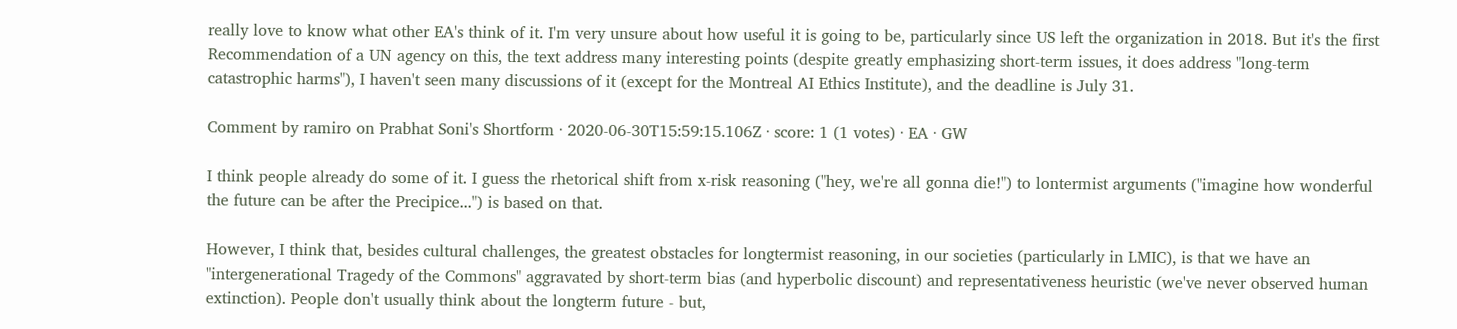really love to know what other EA's think of it. I'm very unsure about how useful it is going to be, particularly since US left the organization in 2018. But it's the first Recommendation of a UN agency on this, the text address many interesting points (despite greatly emphasizing short-term issues, it does address "long-term catastrophic harms"), I haven't seen many discussions of it (except for the Montreal AI Ethics Institute), and the deadline is July 31.

Comment by ramiro on Prabhat Soni's Shortform · 2020-06-30T15:59:15.106Z · score: 1 (1 votes) · EA · GW

I think people already do some of it. I guess the rhetorical shift from x-risk reasoning ("hey, we're all gonna die!") to lontermist arguments ("imagine how wonderful the future can be after the Precipice...") is based on that.

However, I think that, besides cultural challenges, the greatest obstacles for longtermist reasoning, in our societies (particularly in LMIC), is that we have an "intergenerational Tragedy of the Commons" aggravated by short-term bias (and hyperbolic discount) and representativeness heuristic (we've never observed human extinction). People don't usually think about the longterm future - but,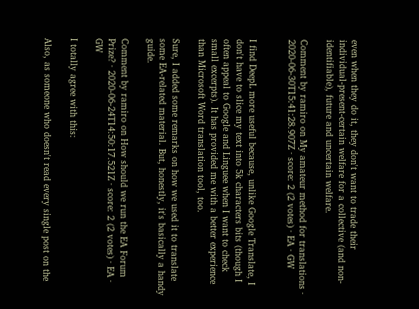even when they do it, they don't want to trade their individual-present-certain welfare for a collective (and non-identifiable), future and uncertain welfare.

Comment by ramiro on My amateur method for translations · 2020-06-30T15:41:28.907Z · score: 2 (2 votes) · EA · GW


I find DeepL more useful because, unlike Google Translate, I don't have to slice my text into 5k characters bits (though I often appeal to Google and Linguee when I want to check small excerpts). It has provided me with a better experience than Microsoft Word translation tool, too.

Sure, I added some remarks on how we used it to translate some EA-related material. But, honestly, it's basically a handy guide.

Comment by ramiro on How should we run the EA Forum Prize? · 2020-06-24T14:50:17.521Z · score: 2 (2 votes) · EA · GW

I totally agree with this:

Also, as someone who doesn't read every single post on the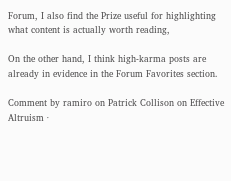Forum, I also find the Prize useful for highlighting what content is actually worth reading,

On the other hand, I think high-karma posts are already in evidence in the Forum Favorites section.

Comment by ramiro on Patrick Collison on Effective Altruism ·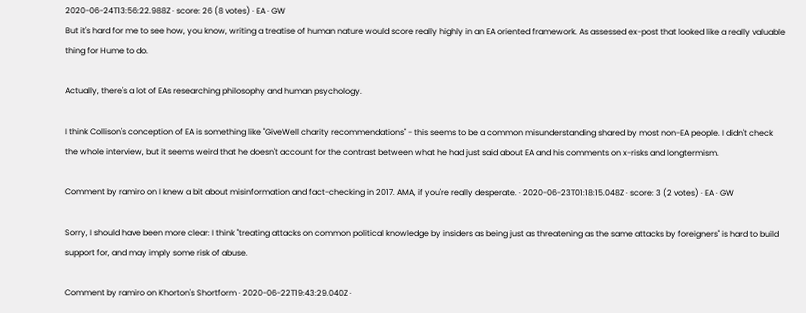2020-06-24T13:56:22.988Z · score: 26 (8 votes) · EA · GW
But it's hard for me to see how, you know, writing a treatise of human nature would score really highly in an EA oriented framework. As assessed ex-post that looked like a really valuable thing for Hume to do.

Actually, there's a lot of EAs researching philosophy and human psychology.

I think Collison's conception of EA is something like "GiveWell charity recommendations" - this seems to be a common misunderstanding shared by most non-EA people. I didn't check the whole interview, but it seems weird that he doesn't account for the contrast between what he had just said about EA and his comments on x-risks and longtermism.

Comment by ramiro on I knew a bit about misinformation and fact-checking in 2017. AMA, if you're really desperate. · 2020-06-23T01:18:15.048Z · score: 3 (2 votes) · EA · GW

Sorry, I should have been more clear: I think "treating attacks on common political knowledge by insiders as being just as threatening as the same attacks by foreigners" is hard to build support for, and may imply some risk of abuse.

Comment by ramiro on Khorton's Shortform · 2020-06-22T19:43:29.040Z ·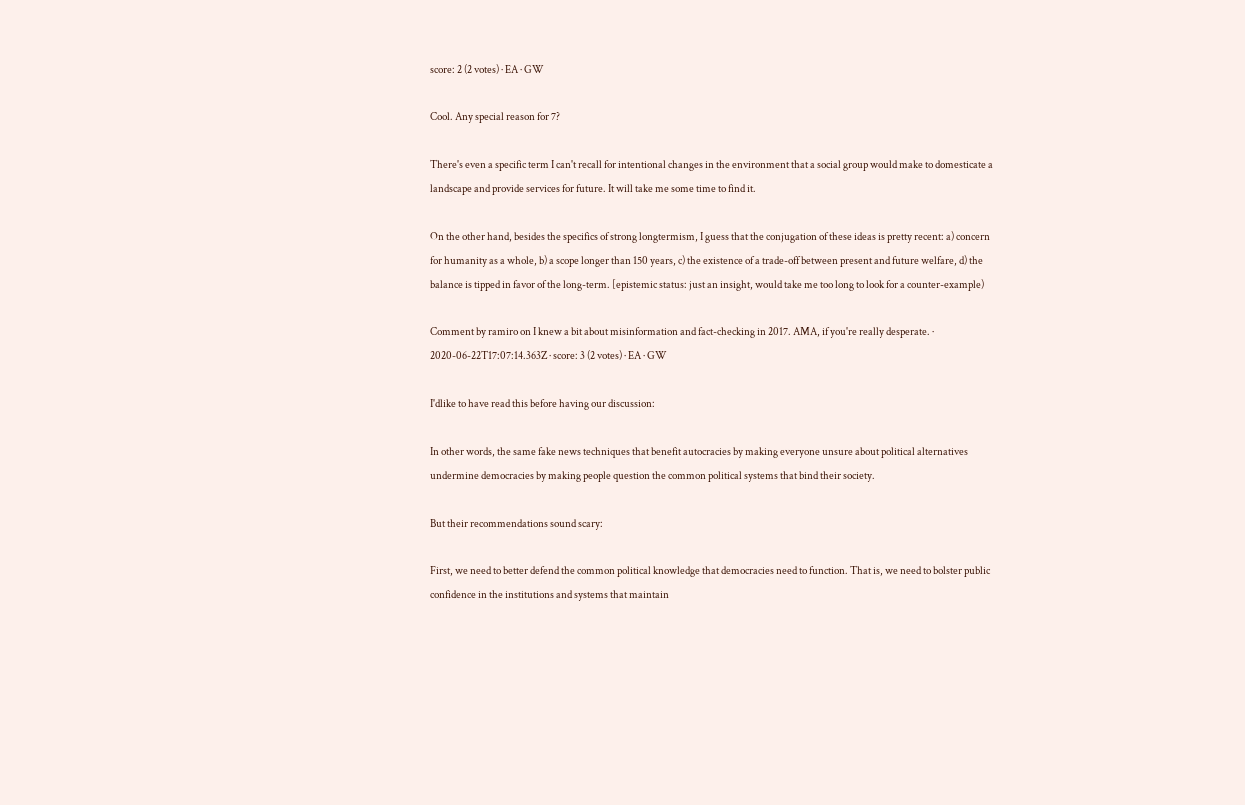score: 2 (2 votes) · EA · GW

Cool. Any special reason for 7?

There's even a specific term I can't recall for intentional changes in the environment that a social group would make to domesticate a landscape and provide services for future. It will take me some time to find it.

On the other hand, besides the specifics of strong longtermism, I guess that the conjugation of these ideas is pretty recent: a) concern for humanity as a whole, b) a scope longer than 150 years, c) the existence of a trade-off between present and future welfare, d) the balance is tipped in favor of the long-term. [epistemic status: just an insight, would take me too long to look for a counter-example)

Comment by ramiro on I knew a bit about misinformation and fact-checking in 2017. AMA, if you're really desperate. · 2020-06-22T17:07:14.363Z · score: 3 (2 votes) · EA · GW

I'dlike to have read this before having our discussion:

In other words, the same fake news techniques that benefit autocracies by making everyone unsure about political alternatives undermine democracies by making people question the common political systems that bind their society.

But their recommendations sound scary:

First, we need to better defend the common political knowledge that democracies need to function. That is, we need to bolster public confidence in the institutions and systems that maintain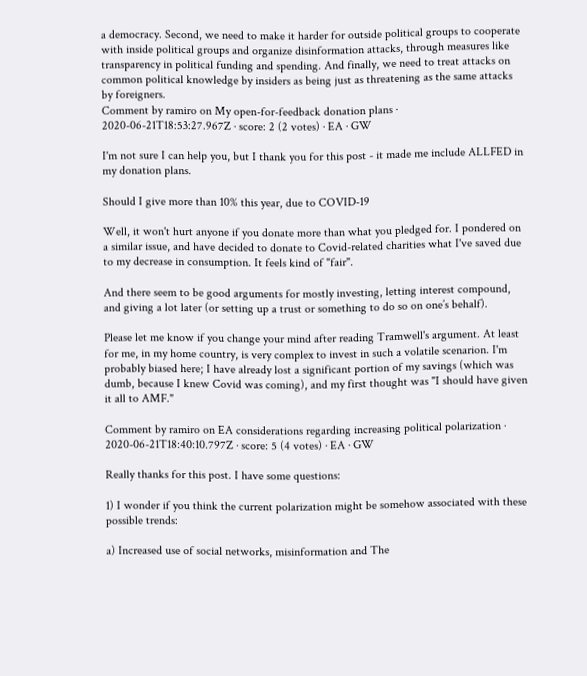a democracy. Second, we need to make it harder for outside political groups to cooperate with inside political groups and organize disinformation attacks, through measures like transparency in political funding and spending. And finally, we need to treat attacks on common political knowledge by insiders as being just as threatening as the same attacks by foreigners.
Comment by ramiro on My open-for-feedback donation plans · 2020-06-21T18:53:27.967Z · score: 2 (2 votes) · EA · GW

I'm not sure I can help you, but I thank you for this post - it made me include ALLFED in my donation plans.

Should I give more than 10% this year, due to COVID-19

Well, it won't hurt anyone if you donate more than what you pledged for. I pondered on a similar issue, and have decided to donate to Covid-related charities what I've saved due to my decrease in consumption. It feels kind of "fair".

And there seem to be good arguments for mostly investing, letting interest compound, and giving a lot later (or setting up a trust or something to do so on one’s behalf).

Please let me know if you change your mind after reading Tramwell's argument. At least for me, in my home country, is very complex to invest in such a volatile scenarion. I'm probably biased here; I have already lost a significant portion of my savings (which was dumb, because I knew Covid was coming), and my first thought was "I should have given it all to AMF."

Comment by ramiro on EA considerations regarding increasing political polarization · 2020-06-21T18:40:10.797Z · score: 5 (4 votes) · EA · GW

Really thanks for this post. I have some questions:

1) I wonder if you think the current polarization might be somehow associated with these possible trends:

a) Increased use of social networks, misinformation and The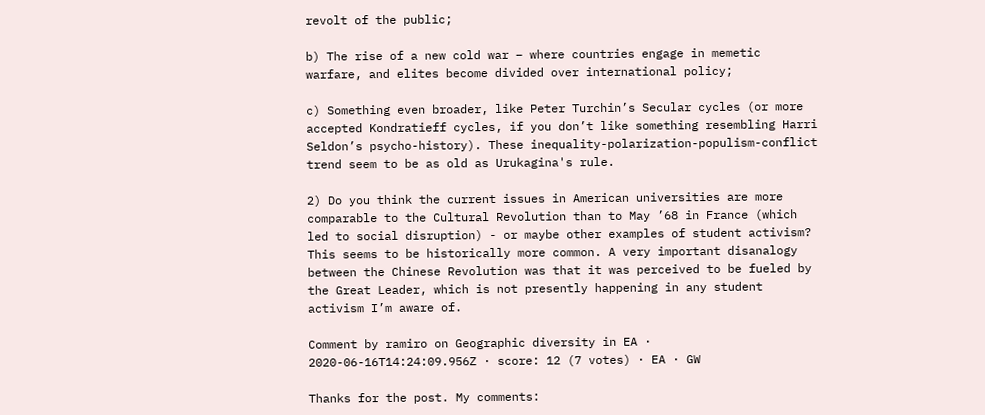revolt of the public;

b) The rise of a new cold war – where countries engage in memetic warfare, and elites become divided over international policy;

c) Something even broader, like Peter Turchin’s Secular cycles (or more accepted Kondratieff cycles, if you don’t like something resembling Harri Seldon’s psycho-history). These inequality-polarization-populism-conflict trend seem to be as old as Urukagina's rule.

2) Do you think the current issues in American universities are more comparable to the Cultural Revolution than to May ’68 in France (which led to social disruption) - or maybe other examples of student activism? This seems to be historically more common. A very important disanalogy between the Chinese Revolution was that it was perceived to be fueled by the Great Leader, which is not presently happening in any student activism I’m aware of.

Comment by ramiro on Geographic diversity in EA · 2020-06-16T14:24:09.956Z · score: 12 (7 votes) · EA · GW

Thanks for the post. My comments: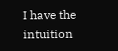I have the intuition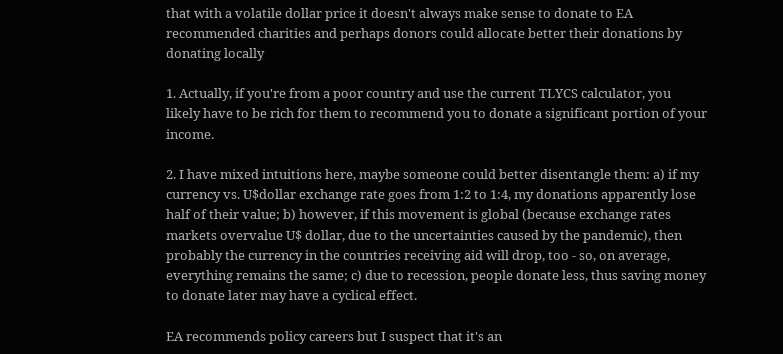that with a volatile dollar price it doesn't always make sense to donate to EA recommended charities and perhaps donors could allocate better their donations by donating locally

1. Actually, if you're from a poor country and use the current TLYCS calculator, you likely have to be rich for them to recommend you to donate a significant portion of your income.

2. I have mixed intuitions here, maybe someone could better disentangle them: a) if my currency vs. U$dollar exchange rate goes from 1:2 to 1:4, my donations apparently lose half of their value; b) however, if this movement is global (because exchange rates markets overvalue U$ dollar, due to the uncertainties caused by the pandemic), then probably the currency in the countries receiving aid will drop, too - so, on average, everything remains the same; c) due to recession, people donate less, thus saving money to donate later may have a cyclical effect.

EA recommends policy careers but I suspect that it's an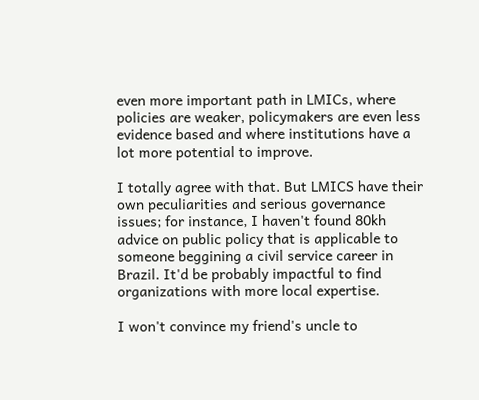even more important path in LMICs, where policies are weaker, policymakers are even less evidence based and where institutions have a lot more potential to improve.

I totally agree with that. But LMICS have their own peculiarities and serious governance issues; for instance, I haven't found 80kh advice on public policy that is applicable to someone beggining a civil service career in Brazil. It'd be probably impactful to find organizations with more local expertise.

I won't convince my friend's uncle to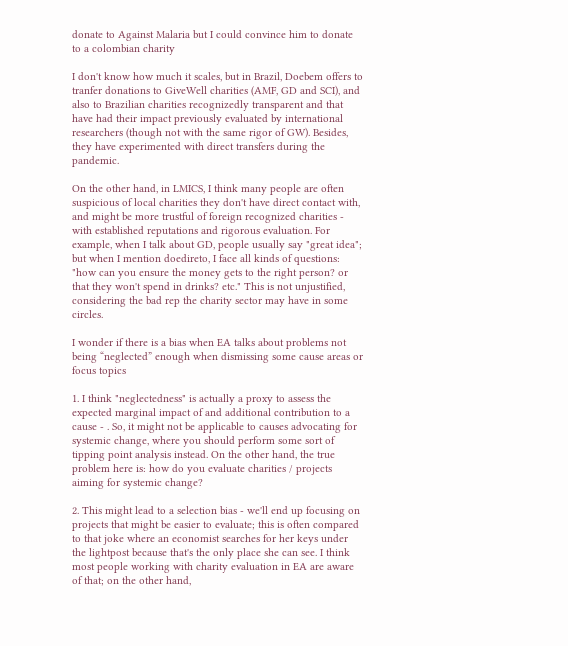donate to Against Malaria but I could convince him to donate to a colombian charity

I don't know how much it scales, but in Brazil, Doebem offers to tranfer donations to GiveWell charities (AMF, GD and SCI), and also to Brazilian charities recognizedly transparent and that have had their impact previously evaluated by international researchers (though not with the same rigor of GW). Besides, they have experimented with direct transfers during the pandemic.

On the other hand, in LMICS, I think many people are often suspicious of local charities they don't have direct contact with, and might be more trustful of foreign recognized charities - with established reputations and rigorous evaluation. For example, when I talk about GD, people usually say "great idea"; but when I mention doedireto, I face all kinds of questions: "how can you ensure the money gets to the right person? or that they won't spend in drinks? etc." This is not unjustified, considering the bad rep the charity sector may have in some circles.

I wonder if there is a bias when EA talks about problems not being “neglected” enough when dismissing some cause areas or focus topics

1. I think "neglectedness" is actually a proxy to assess the expected marginal impact of and additional contribution to a cause - . So, it might not be applicable to causes advocating for systemic change, where you should perform some sort of tipping point analysis instead. On the other hand, the true problem here is: how do you evaluate charities / projects aiming for systemic change?

2. This might lead to a selection bias - we'll end up focusing on projects that might be easier to evaluate; this is often compared to that joke where an economist searches for her keys under the lightpost because that's the only place she can see. I think most people working with charity evaluation in EA are aware of that; on the other hand,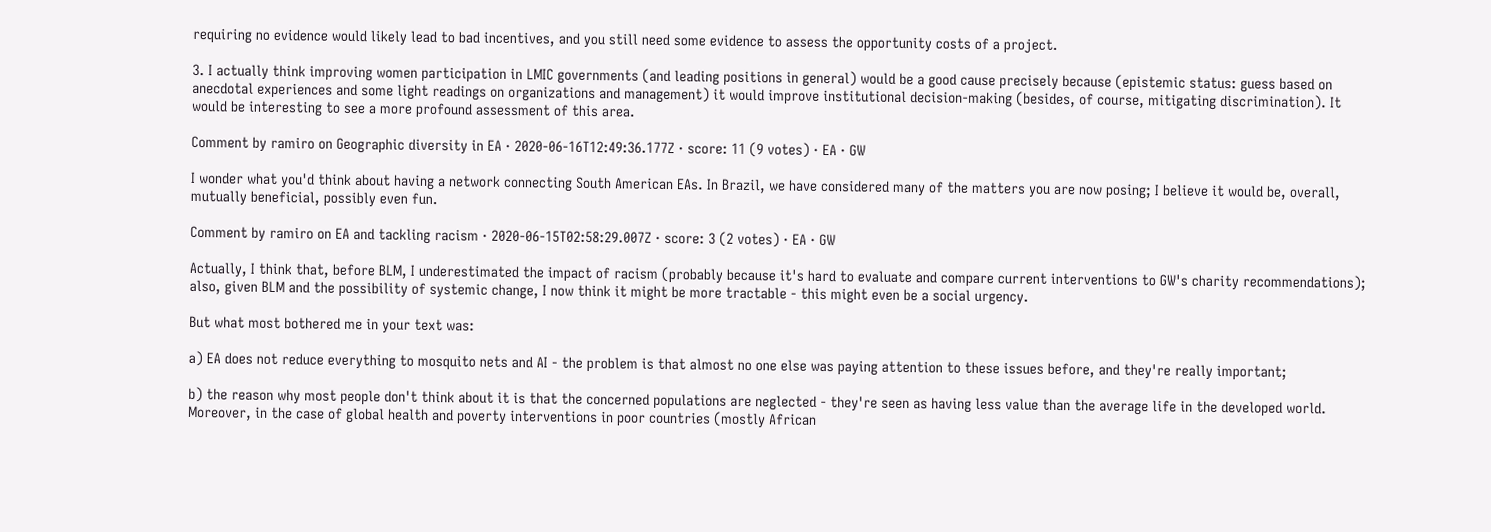requiring no evidence would likely lead to bad incentives, and you still need some evidence to assess the opportunity costs of a project.

3. I actually think improving women participation in LMIC governments (and leading positions in general) would be a good cause precisely because (epistemic status: guess based on anecdotal experiences and some light readings on organizations and management) it would improve institutional decision-making (besides, of course, mitigating discrimination). It would be interesting to see a more profound assessment of this area.

Comment by ramiro on Geographic diversity in EA · 2020-06-16T12:49:36.177Z · score: 11 (9 votes) · EA · GW

I wonder what you'd think about having a network connecting South American EAs. In Brazil, we have considered many of the matters you are now posing; I believe it would be, overall, mutually beneficial, possibly even fun.

Comment by ramiro on EA and tackling racism · 2020-06-15T02:58:29.007Z · score: 3 (2 votes) · EA · GW

Actually, I think that, before BLM, I underestimated the impact of racism (probably because it's hard to evaluate and compare current interventions to GW's charity recommendations); also, given BLM and the possibility of systemic change, I now think it might be more tractable - this might even be a social urgency.

But what most bothered me in your text was:

a) EA does not reduce everything to mosquito nets and AI - the problem is that almost no one else was paying attention to these issues before, and they're really important;

b) the reason why most people don't think about it is that the concerned populations are neglected - they're seen as having less value than the average life in the developed world. Moreover, in the case of global health and poverty interventions in poor countries (mostly African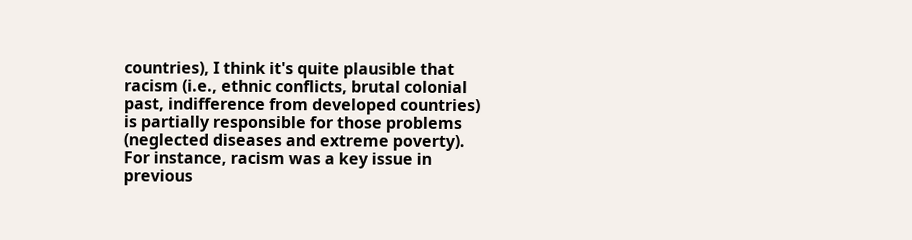countries), I think it's quite plausible that racism (i.e., ethnic conflicts, brutal colonial past, indifference from developed countries) is partially responsible for those problems (neglected diseases and extreme poverty). For instance, racism was a key issue in previous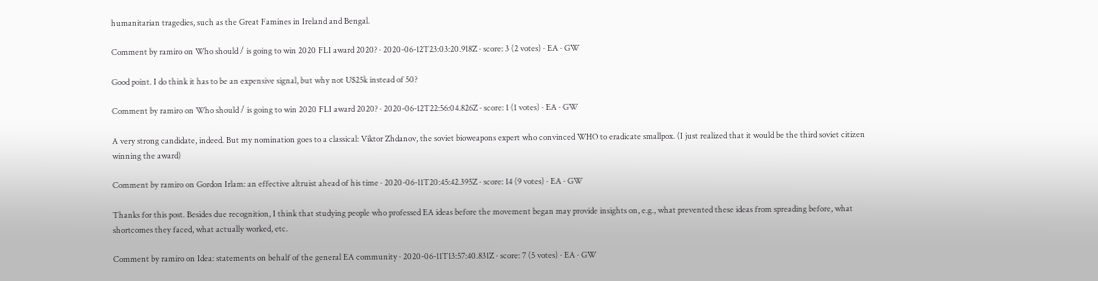humanitarian tragedies, such as the Great Famines in Ireland and Bengal.

Comment by ramiro on Who should / is going to win 2020 FLI award 2020? · 2020-06-12T23:03:20.918Z · score: 3 (2 votes) · EA · GW

Good point. I do think it has to be an expensive signal, but why not U$25k instead of 50?

Comment by ramiro on Who should / is going to win 2020 FLI award 2020? · 2020-06-12T22:56:04.826Z · score: 1 (1 votes) · EA · GW

A very strong candidate, indeed. But my nomination goes to a classical: Viktor Zhdanov, the soviet bioweapons expert who convinced WHO to eradicate smallpox. (I just realized that it would be the third soviet citizen winning the award)

Comment by ramiro on Gordon Irlam: an effective altruist ahead of his time · 2020-06-11T20:45:42.395Z · score: 14 (9 votes) · EA · GW

Thanks for this post. Besides due recognition, I think that studying people who professed EA ideas before the movement began may provide insights on, e.g., what prevented these ideas from spreading before, what shortcomes they faced, what actually worked, etc.

Comment by ramiro on Idea: statements on behalf of the general EA community · 2020-06-11T13:57:40.831Z · score: 7 (5 votes) · EA · GW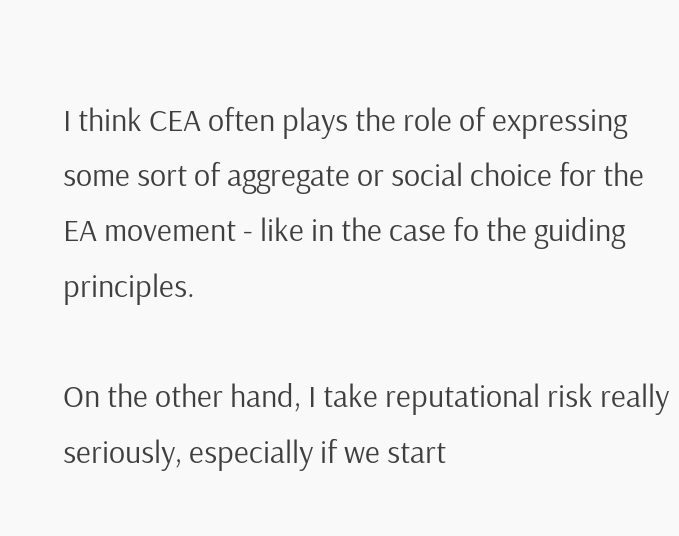I think CEA often plays the role of expressing some sort of aggregate or social choice for the EA movement - like in the case fo the guiding principles.

On the other hand, I take reputational risk really seriously, especially if we start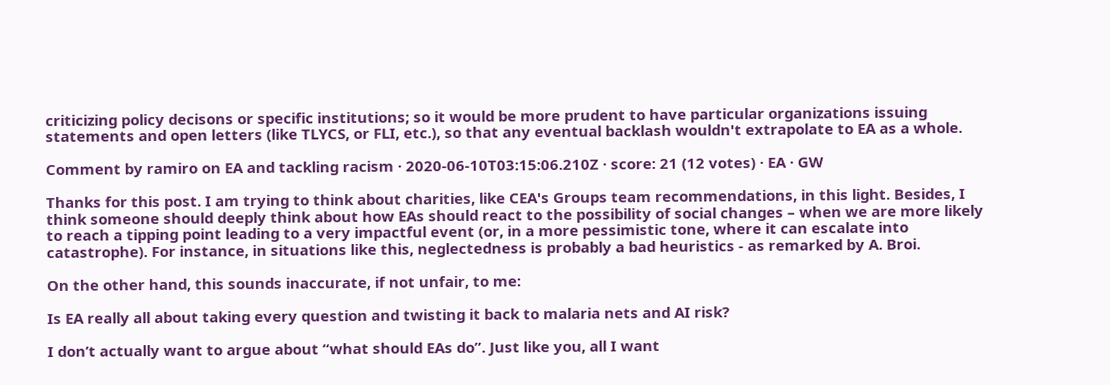criticizing policy decisons or specific institutions; so it would be more prudent to have particular organizations issuing statements and open letters (like TLYCS, or FLI, etc.), so that any eventual backlash wouldn't extrapolate to EA as a whole.

Comment by ramiro on EA and tackling racism · 2020-06-10T03:15:06.210Z · score: 21 (12 votes) · EA · GW

Thanks for this post. I am trying to think about charities, like CEA's Groups team recommendations, in this light. Besides, I think someone should deeply think about how EAs should react to the possibility of social changes – when we are more likely to reach a tipping point leading to a very impactful event (or, in a more pessimistic tone, where it can escalate into catastrophe). For instance, in situations like this, neglectedness is probably a bad heuristics - as remarked by A. Broi.

On the other hand, this sounds inaccurate, if not unfair, to me:

Is EA really all about taking every question and twisting it back to malaria nets and AI risk?

I don’t actually want to argue about “what should EAs do”. Just like you, all I want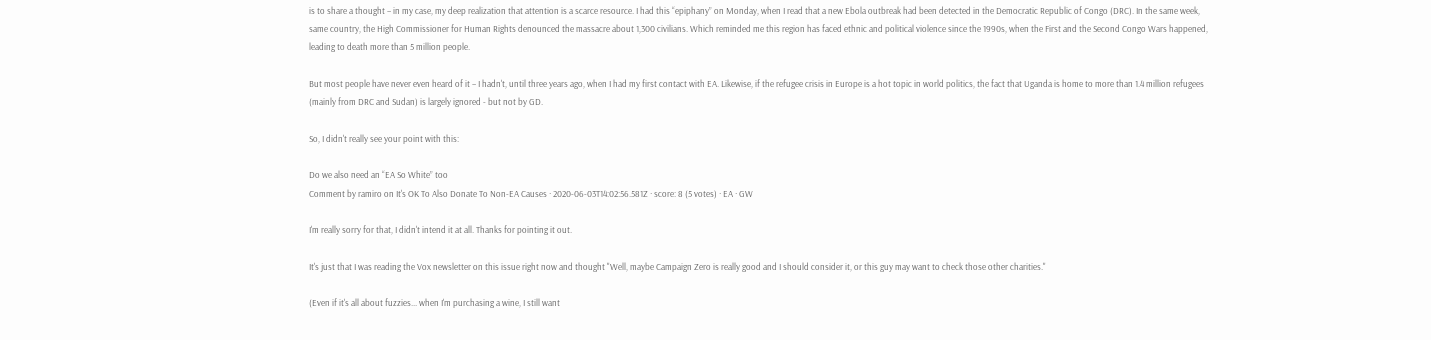is to share a thought – in my case, my deep realization that attention is a scarce resource. I had this “epiphany” on Monday, when I read that a new Ebola outbreak had been detected in the Democratic Republic of Congo (DRC). In the same week, same country, the High Commissioner for Human Rights denounced the massacre about 1,300 civilians. Which reminded me this region has faced ethnic and political violence since the 1990s, when the First and the Second Congo Wars happened, leading to death more than 5 million people.

But most people have never even heard of it – I hadn't, until three years ago, when I had my first contact with EA. Likewise, if the refugee crisis in Europe is a hot topic in world politics, the fact that Uganda is home to more than 1.4 million refugees (mainly from DRC and Sudan) is largely ignored - but not by GD.

So, I didn't really see your point with this:

Do we also need an “EA So White” too
Comment by ramiro on It's OK To Also Donate To Non-EA Causes · 2020-06-03T14:02:56.581Z · score: 8 (5 votes) · EA · GW

I'm really sorry for that, I didn't intend it at all. Thanks for pointing it out.

It's just that I was reading the Vox newsletter on this issue right now and thought "Well, maybe Campaign Zero is really good and I should consider it, or this guy may want to check those other charities."

(Even if it's all about fuzzies... when I'm purchasing a wine, I still want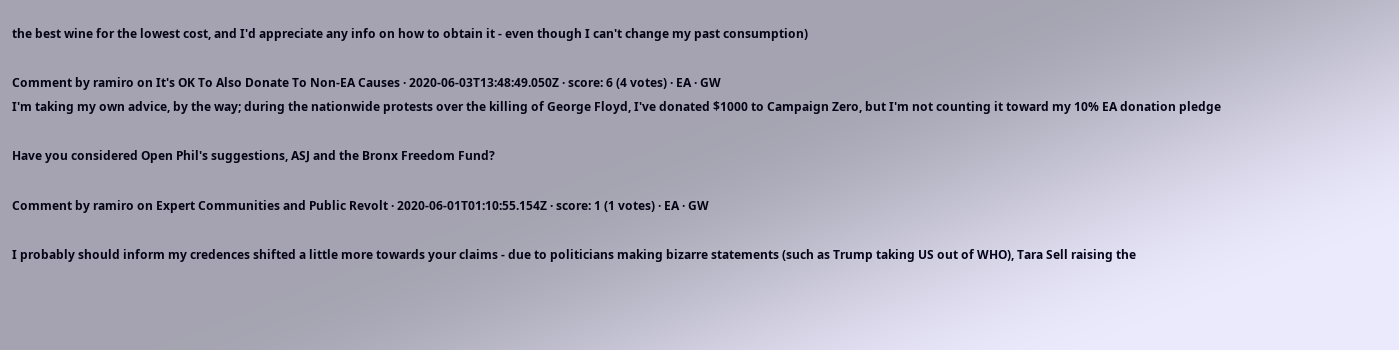the best wine for the lowest cost, and I'd appreciate any info on how to obtain it - even though I can't change my past consumption)

Comment by ramiro on It's OK To Also Donate To Non-EA Causes · 2020-06-03T13:48:49.050Z · score: 6 (4 votes) · EA · GW
I'm taking my own advice, by the way; during the nationwide protests over the killing of George Floyd, I've donated $1000 to Campaign Zero, but I'm not counting it toward my 10% EA donation pledge

Have you considered Open Phil's suggestions, ASJ and the Bronx Freedom Fund?

Comment by ramiro on Expert Communities and Public Revolt · 2020-06-01T01:10:55.154Z · score: 1 (1 votes) · EA · GW

I probably should inform my credences shifted a little more towards your claims - due to politicians making bizarre statements (such as Trump taking US out of WHO), Tara Sell raising the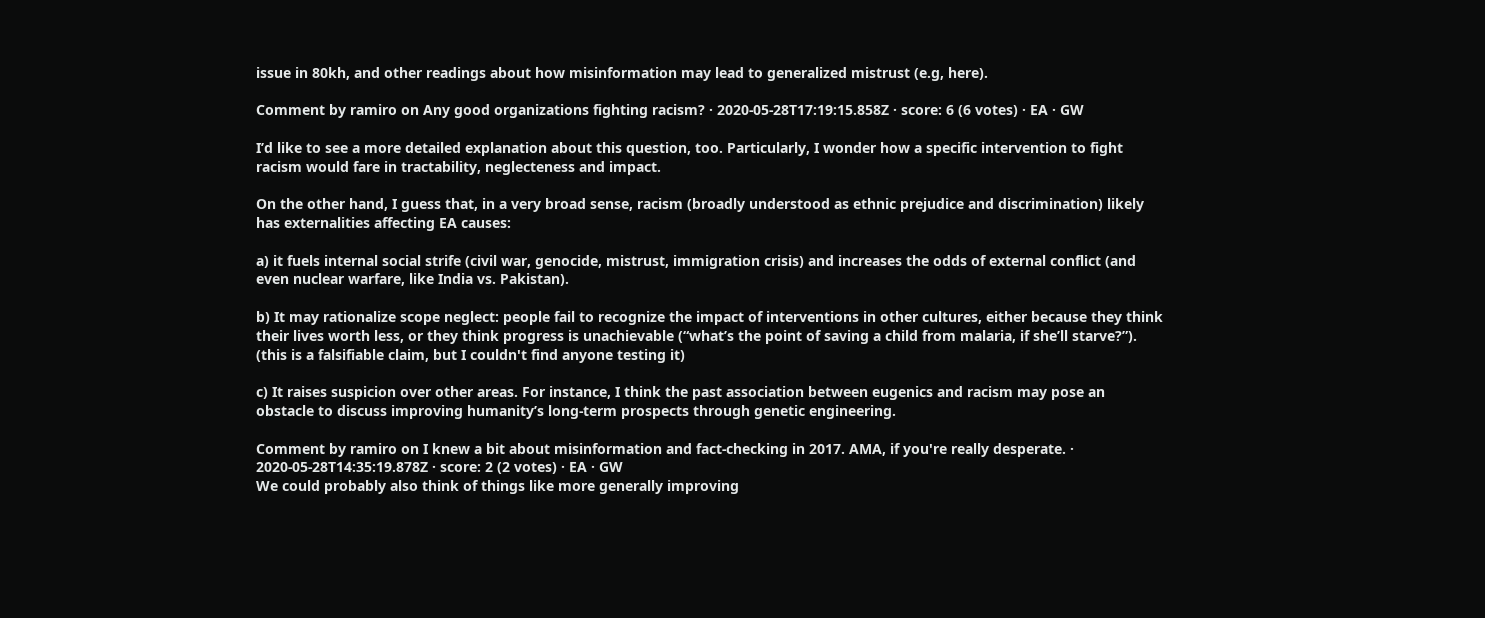issue in 80kh, and other readings about how misinformation may lead to generalized mistrust (e.g, here).

Comment by ramiro on Any good organizations fighting racism? · 2020-05-28T17:19:15.858Z · score: 6 (6 votes) · EA · GW

I’d like to see a more detailed explanation about this question, too. Particularly, I wonder how a specific intervention to fight racism would fare in tractability, neglecteness and impact.

On the other hand, I guess that, in a very broad sense, racism (broadly understood as ethnic prejudice and discrimination) likely has externalities affecting EA causes:

a) it fuels internal social strife (civil war, genocide, mistrust, immigration crisis) and increases the odds of external conflict (and even nuclear warfare, like India vs. Pakistan).

b) It may rationalize scope neglect: people fail to recognize the impact of interventions in other cultures, either because they think their lives worth less, or they think progress is unachievable (“what’s the point of saving a child from malaria, if she’ll starve?”). (this is a falsifiable claim, but I couldn't find anyone testing it)

c) It raises suspicion over other areas. For instance, I think the past association between eugenics and racism may pose an obstacle to discuss improving humanity’s long-term prospects through genetic engineering.

Comment by ramiro on I knew a bit about misinformation and fact-checking in 2017. AMA, if you're really desperate. · 2020-05-28T14:35:19.878Z · score: 2 (2 votes) · EA · GW
We could probably also think of things like more generally improving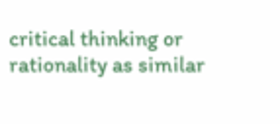critical thinking or rationality as similar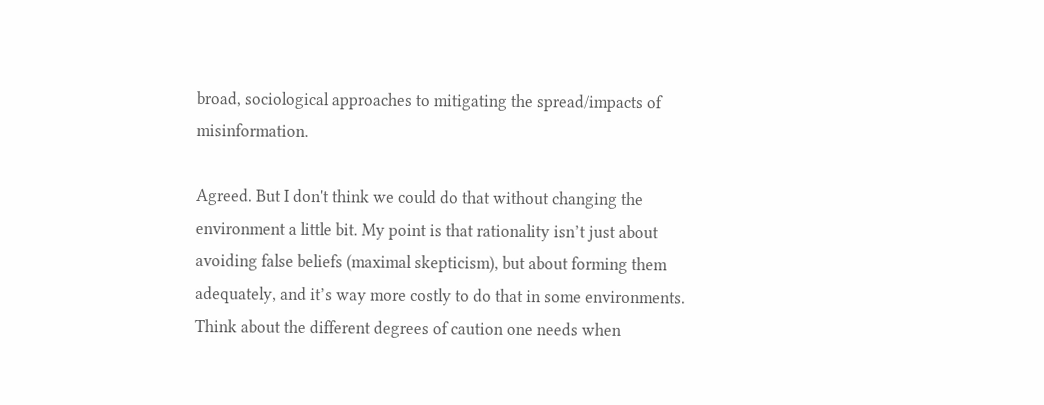broad, sociological approaches to mitigating the spread/impacts of misinformation.

Agreed. But I don't think we could do that without changing the environment a little bit. My point is that rationality isn’t just about avoiding false beliefs (maximal skepticism), but about forming them adequately, and it’s way more costly to do that in some environments. Think about the different degrees of caution one needs when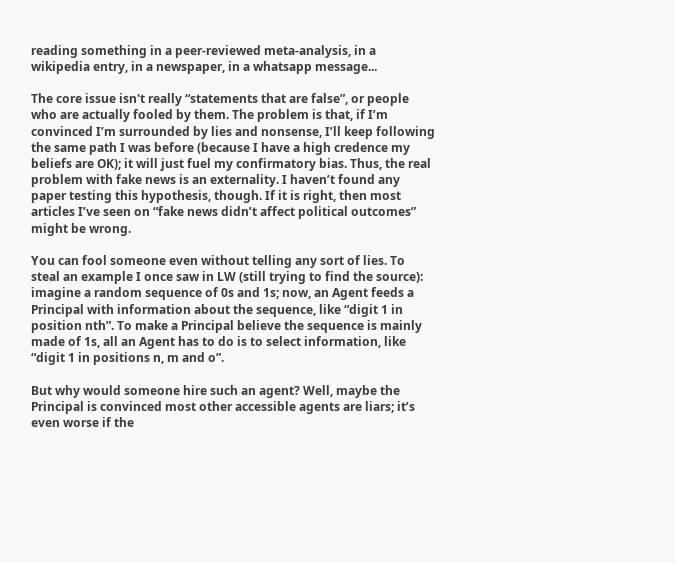reading something in a peer-reviewed meta-analysis, in a wikipedia entry, in a newspaper, in a whatsapp message...

The core issue isn't really “statements that are false”, or people who are actually fooled by them. The problem is that, if I’m convinced I’m surrounded by lies and nonsense, I’ll keep following the same path I was before (because I have a high credence my beliefs are OK); it will just fuel my confirmatory bias. Thus, the real problem with fake news is an externality. I haven’t found any paper testing this hypothesis, though. If it is right, then most articles I’ve seen on “fake news didn’t affect political outcomes” might be wrong.

You can fool someone even without telling any sort of lies. To steal an example I once saw in LW (still trying to find the source): imagine a random sequence of 0s and 1s; now, an Agent feeds a Principal with information about the sequence, like “digit 1 in position nth”. To make a Principal believe the sequence is mainly made of 1s, all an Agent has to do is to select information, like “digit 1 in positions n, m and o”.

But why would someone hire such an agent? Well, maybe the Principal is convinced most other accessible agents are liars; it’s even worse if the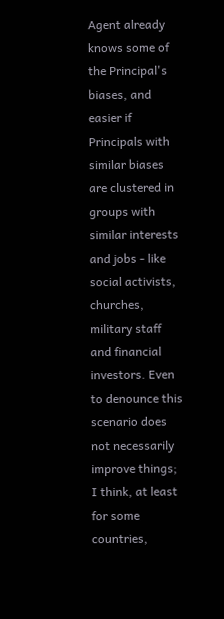Agent already knows some of the Principal's biases, and easier if Principals with similar biases are clustered in groups with similar interests and jobs - like social activists, churches, military staff and financial investors. Even to denounce this scenario does not necessarily improve things; I think, at least for some countries,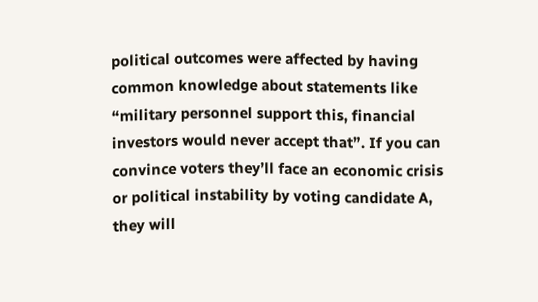political outcomes were affected by having common knowledge about statements like “military personnel support this, financial investors would never accept that”. If you can convince voters they’ll face an economic crisis or political instability by voting candidate A, they will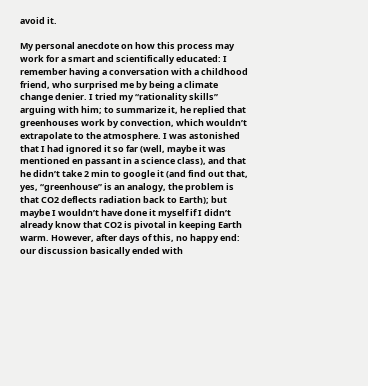avoid it.

My personal anecdote on how this process may work for a smart and scientifically educated: I remember having a conversation with a childhood friend, who surprised me by being a climate change denier. I tried my “rationality skills” arguing with him; to summarize it, he replied that greenhouses work by convection, which wouldn’t extrapolate to the atmosphere. I was astonished that I had ignored it so far (well, maybe it was mentioned en passant in a science class), and that he didn’t take 2 min to google it (and find out that, yes, “greenhouse” is an analogy, the problem is that CO2 deflects radiation back to Earth); but maybe I wouldn’t have done it myself if I didn’t already know that CO2 is pivotal in keeping Earth warm. However, after days of this, no happy end: our discussion basically ended with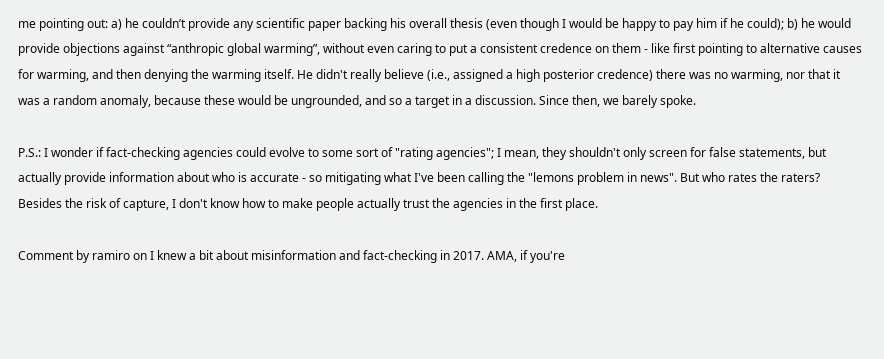me pointing out: a) he couldn’t provide any scientific paper backing his overall thesis (even though I would be happy to pay him if he could); b) he would provide objections against “anthropic global warming”, without even caring to put a consistent credence on them - like first pointing to alternative causes for warming, and then denying the warming itself. He didn't really believe (i.e., assigned a high posterior credence) there was no warming, nor that it was a random anomaly, because these would be ungrounded, and so a target in a discussion. Since then, we barely spoke.

P.S.: I wonder if fact-checking agencies could evolve to some sort of "rating agencies"; I mean, they shouldn't only screen for false statements, but actually provide information about who is accurate - so mitigating what I've been calling the "lemons problem in news". But who rates the raters? Besides the risk of capture, I don't know how to make people actually trust the agencies in the first place.

Comment by ramiro on I knew a bit about misinformation and fact-checking in 2017. AMA, if you're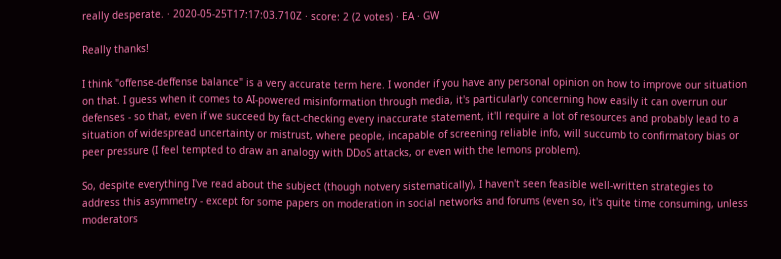really desperate. · 2020-05-25T17:17:03.710Z · score: 2 (2 votes) · EA · GW

Really thanks!

I think "offense-deffense balance" is a very accurate term here. I wonder if you have any personal opinion on how to improve our situation on that. I guess when it comes to AI-powered misinformation through media, it's particularly concerning how easily it can overrun our defenses - so that, even if we succeed by fact-checking every inaccurate statement, it'll require a lot of resources and probably lead to a situation of widespread uncertainty or mistrust, where people, incapable of screening reliable info, will succumb to confirmatory bias or peer pressure (I feel tempted to draw an analogy with DDoS attacks, or even with the lemons problem).

So, despite everything I've read about the subject (though notvery sistematically), I haven't seen feasible well-written strategies to address this asymmetry - except for some papers on moderation in social networks and forums (even so, it's quite time consuming, unless moderators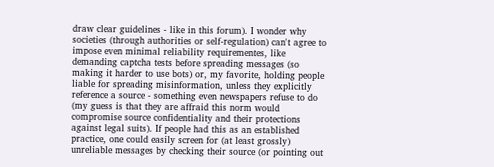draw clear guidelines - like in this forum). I wonder why societies (through authorities or self-regulation) can't agree to impose even minimal reliability requirementes, like demanding captcha tests before spreading messages (so making it harder to use bots) or, my favorite, holding people liable for spreading misinformation, unless they explicitly reference a source - something even newspapers refuse to do (my guess is that they are affraid this norm would compromise source confidentiality and their protections against legal suits). If people had this as an established practice, one could easily screen for (at least grossly) unreliable messages by checking their source (or pointing out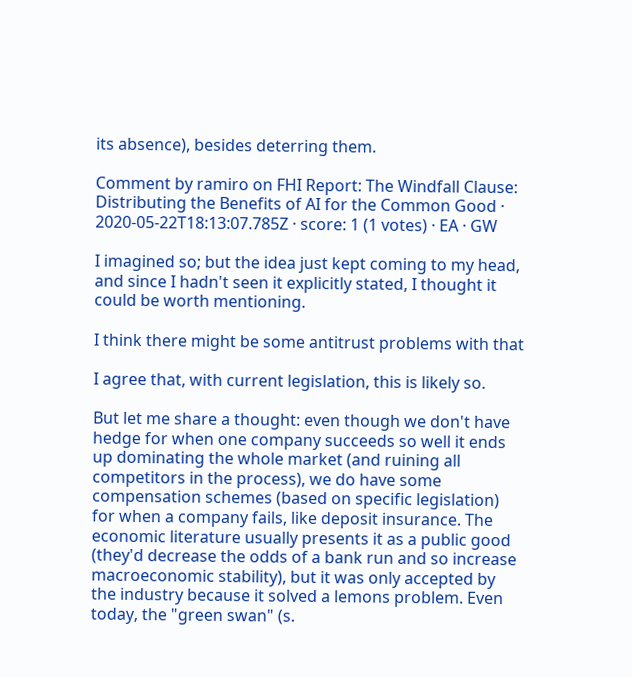its absence), besides deterring them.

Comment by ramiro on FHI Report: The Windfall Clause: Distributing the Benefits of AI for the Common Good · 2020-05-22T18:13:07.785Z · score: 1 (1 votes) · EA · GW

I imagined so; but the idea just kept coming to my head, and since I hadn't seen it explicitly stated, I thought it could be worth mentioning.

I think there might be some antitrust problems with that

I agree that, with current legislation, this is likely so.

But let me share a thought: even though we don't have hedge for when one company succeeds so well it ends up dominating the whole market (and ruining all competitors in the process), we do have some compensation schemes (based on specific legislation) for when a company fails, like deposit insurance. The economic literature usually presents it as a public good (they'd decrease the odds of a bank run and so increase macroeconomic stability), but it was only accepted by the industry because it solved a lemons problem. Even today, the "green swan" (s.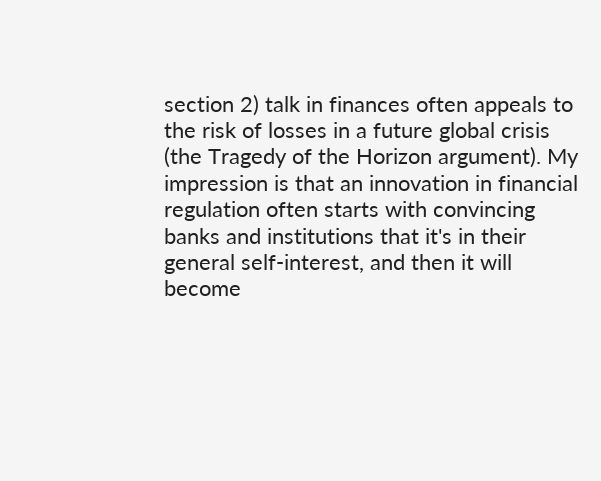section 2) talk in finances often appeals to the risk of losses in a future global crisis (the Tragedy of the Horizon argument). My impression is that an innovation in financial regulation often starts with convincing banks and institutions that it's in their general self-interest, and then it will become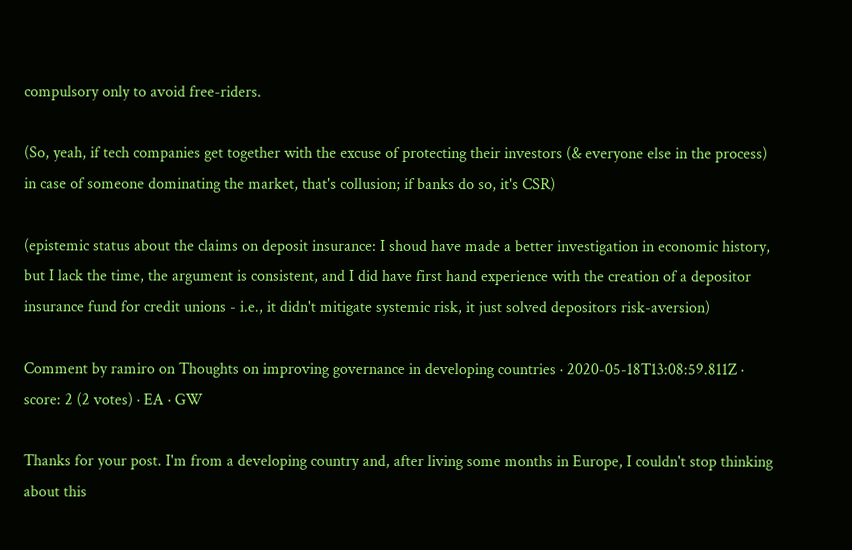compulsory only to avoid free-riders.

(So, yeah, if tech companies get together with the excuse of protecting their investors (& everyone else in the process) in case of someone dominating the market, that's collusion; if banks do so, it's CSR)

(epistemic status about the claims on deposit insurance: I shoud have made a better investigation in economic history, but I lack the time, the argument is consistent, and I did have first hand experience with the creation of a depositor insurance fund for credit unions - i.e., it didn't mitigate systemic risk, it just solved depositors risk-aversion)

Comment by ramiro on Thoughts on improving governance in developing countries · 2020-05-18T13:08:59.811Z · score: 2 (2 votes) · EA · GW

Thanks for your post. I'm from a developing country and, after living some months in Europe, I couldn't stop thinking about this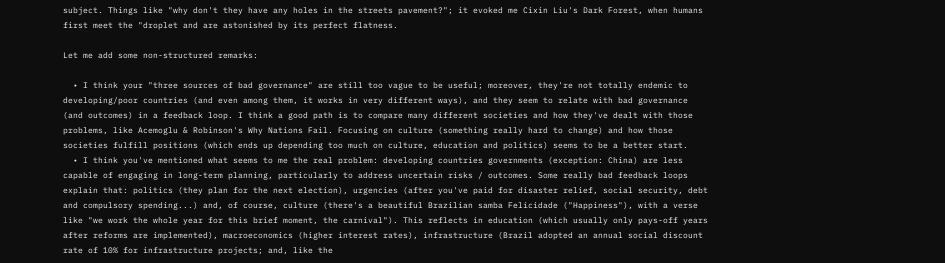subject. Things like "why don't they have any holes in the streets pavement?"; it evoked me Cixin Liu's Dark Forest, when humans first meet the "droplet and are astonished by its perfect flatness.

Let me add some non-structured remarks:

  • I think your "three sources of bad governance" are still too vague to be useful; moreover, they're not totally endemic to developing/poor countries (and even among them, it works in very different ways), and they seem to relate with bad governance (and outcomes) in a feedback loop. I think a good path is to compare many different societies and how they've dealt with those problems, like Acemoglu & Robinson's Why Nations Fail. Focusing on culture (something really hard to change) and how those societies fulfill positions (which ends up depending too much on culture, education and politics) seems to be a better start.
  • I think you've mentioned what seems to me the real problem: developing countries governments (exception: China) are less capable of engaging in long-term planning, particularly to address uncertain risks / outcomes. Some really bad feedback loops explain that: politics (they plan for the next election), urgencies (after you've paid for disaster relief, social security, debt and compulsory spending...) and, of course, culture (there's a beautiful Brazilian samba Felicidade ("Happiness"), with a verse like "we work the whole year for this brief moment, the carnival"). This reflects in education (which usually only pays-off years after reforms are implemented), macroeconomics (higher interest rates), infrastructure (Brazil adopted an annual social discount rate of 10% for infrastructure projects; and, like the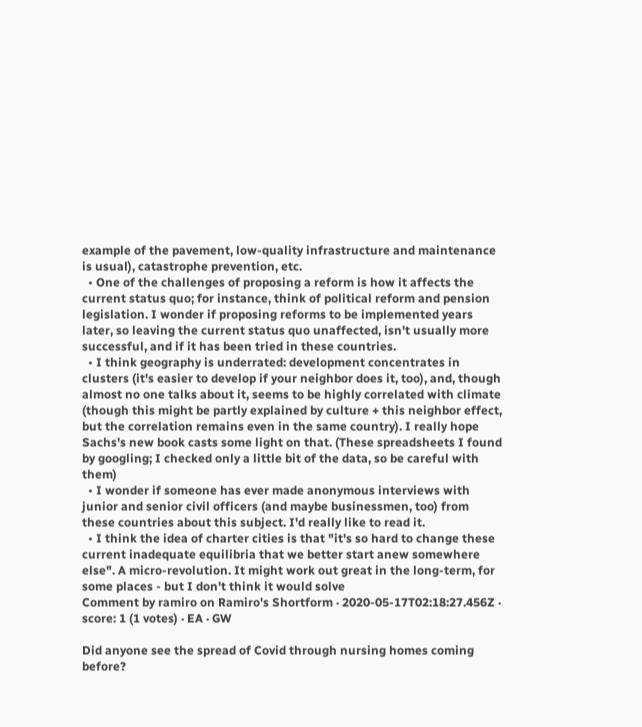example of the pavement, low-quality infrastructure and maintenance is usual), catastrophe prevention, etc.
  • One of the challenges of proposing a reform is how it affects the current status quo; for instance, think of political reform and pension legislation. I wonder if proposing reforms to be implemented years later, so leaving the current status quo unaffected, isn't usually more successful, and if it has been tried in these countries.
  • I think geography is underrated: development concentrates in clusters (it's easier to develop if your neighbor does it, too), and, though almost no one talks about it, seems to be highly correlated with climate (though this might be partly explained by culture + this neighbor effect, but the correlation remains even in the same country). I really hope Sachs's new book casts some light on that. (These spreadsheets I found by googling; I checked only a little bit of the data, so be careful with them)
  • I wonder if someone has ever made anonymous interviews with junior and senior civil officers (and maybe businessmen, too) from these countries about this subject. I'd really like to read it.
  • I think the idea of charter cities is that "it's so hard to change these current inadequate equilibria that we better start anew somewhere else". A micro-revolution. It might work out great in the long-term, for some places - but I don't think it would solve
Comment by ramiro on Ramiro's Shortform · 2020-05-17T02:18:27.456Z · score: 1 (1 votes) · EA · GW

Did anyone see the spread of Covid through nursing homes coming before?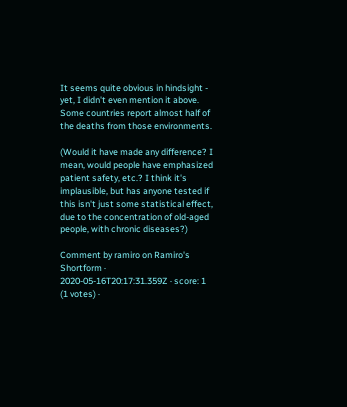It seems quite obvious in hindsight - yet, I didn't even mention it above. Some countries report almost half of the deaths from those environments.

(Would it have made any difference? I mean, would people have emphasized patient safety, etc.? I think it's implausible, but has anyone tested if this isn't just some statistical effect, due to the concentration of old-aged people, with chronic diseases?)

Comment by ramiro on Ramiro's Shortform · 2020-05-16T20:17:31.359Z · score: 1 (1 votes) ·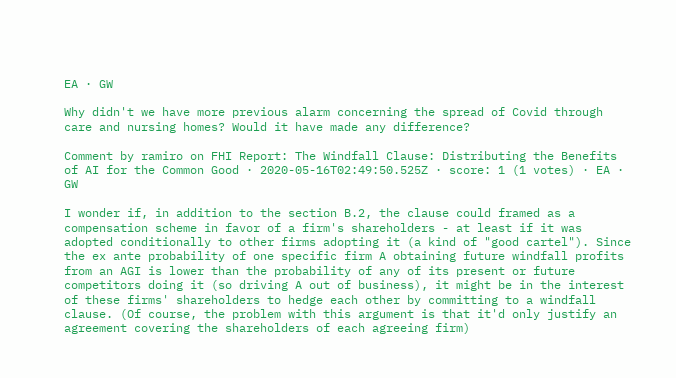EA · GW

Why didn't we have more previous alarm concerning the spread of Covid through care and nursing homes? Would it have made any difference?

Comment by ramiro on FHI Report: The Windfall Clause: Distributing the Benefits of AI for the Common Good · 2020-05-16T02:49:50.525Z · score: 1 (1 votes) · EA · GW

I wonder if, in addition to the section B.2, the clause could framed as a compensation scheme in favor of a firm's shareholders - at least if it was adopted conditionally to other firms adopting it (a kind of "good cartel"). Since the ex ante probability of one specific firm A obtaining future windfall profits from an AGI is lower than the probability of any of its present or future competitors doing it (so driving A out of business), it might be in the interest of these firms' shareholders to hedge each other by committing to a windfall clause. (Of course, the problem with this argument is that it'd only justify an agreement covering the shareholders of each agreeing firm)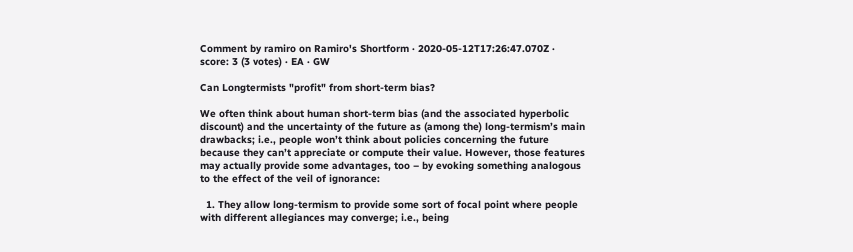Comment by ramiro on Ramiro's Shortform · 2020-05-12T17:26:47.070Z · score: 3 (3 votes) · EA · GW

Can Longtermists "profit" from short-term bias?

We often think about human short-term bias (and the associated hyperbolic discount) and the uncertainty of the future as (among the) long-termism’s main drawbacks; i.e., people won’t think about policies concerning the future because they can’t appreciate or compute their value. However, those features may actually provide some advantages, too – by evoking something analogous to the effect of the veil of ignorance:

  1. They allow long-termism to provide some sort of focal point where people with different allegiances may converge; i.e., being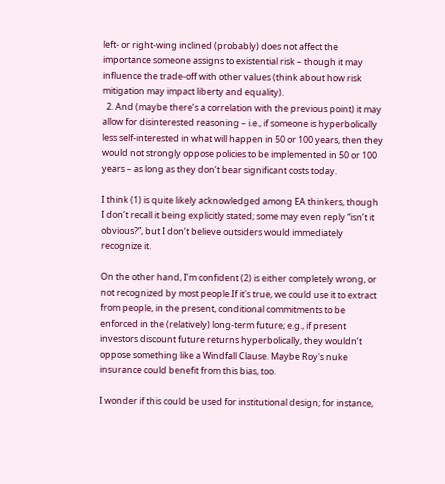left- or right-wing inclined (probably) does not affect the importance someone assigns to existential risk – though it may influence the trade-off with other values (think about how risk mitigation may impact liberty and equality).
  2. And (maybe there’s a correlation with the previous point) it may allow for disinterested reasoning – i.e., if someone is hyperbolically less self-interested in what will happen in 50 or 100 years, then they would not strongly oppose policies to be implemented in 50 or 100 years – as long as they don’t bear significant costs today.

I think (1) is quite likely acknowledged among EA thinkers, though I don’t recall it being explicitly stated; some may even reply “isn’t it obvious?”, but I don’t believe outsiders would immediately recognize it.

On the other hand, I’m confident (2) is either completely wrong, or not recognized by most people.If it's true, we could use it to extract from people, in the present, conditional commitments to be enforced in the (relatively) long-term future; e.g., if present investors discount future returns hyperbolically, they wouldn’t oppose something like a Windfall Clause. Maybe Roy's nuke insurance could benefit from this bias, too.

I wonder if this could be used for institutional design; for instance,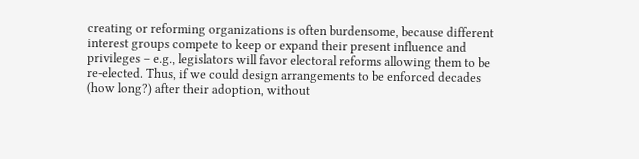creating or reforming organizations is often burdensome, because different interest groups compete to keep or expand their present influence and privileges – e.g., legislators will favor electoral reforms allowing them to be re-elected. Thus, if we could design arrangements to be enforced decades (how long?) after their adoption, without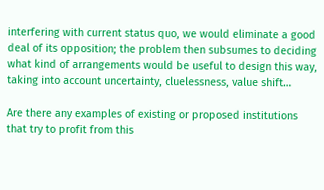interfering with current status quo, we would eliminate a good deal of its opposition; the problem then subsumes to deciding what kind of arrangements would be useful to design this way, taking into account uncertainty, cluelessness, value shift…

Are there any examples of existing or proposed institutions that try to profit from this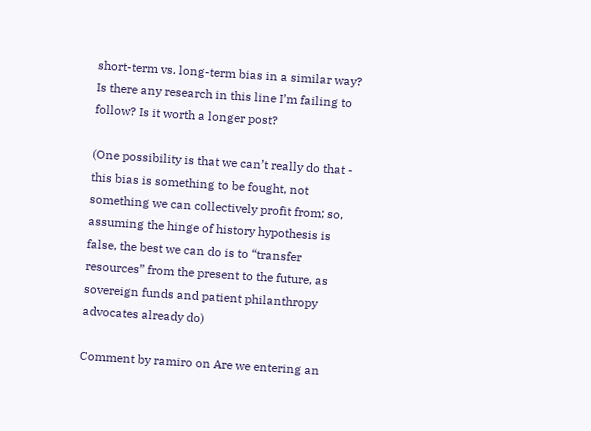short-term vs. long-term bias in a similar way? Is there any research in this line I’m failing to follow? Is it worth a longer post?

(One possibility is that we can’t really do that - this bias is something to be fought, not something we can collectively profit from; so, assuming the hinge of history hypothesis is false, the best we can do is to “transfer resources” from the present to the future, as sovereign funds and patient philanthropy advocates already do)

Comment by ramiro on Are we entering an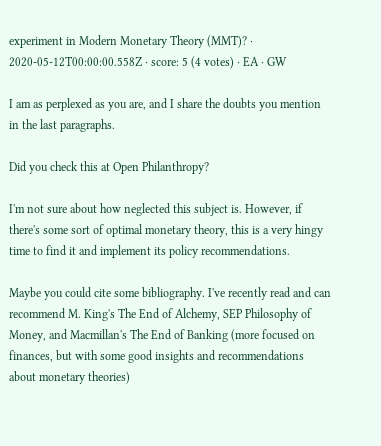experiment in Modern Monetary Theory (MMT)? · 2020-05-12T00:00:00.558Z · score: 5 (4 votes) · EA · GW

I am as perplexed as you are, and I share the doubts you mention in the last paragraphs.

Did you check this at Open Philanthropy?

I'm not sure about how neglected this subject is. However, if there's some sort of optimal monetary theory, this is a very hingy time to find it and implement its policy recommendations.

Maybe you could cite some bibliography. I've recently read and can recommend M. King's The End of Alchemy, SEP Philosophy of Money, and Macmillan's The End of Banking (more focused on finances, but with some good insights and recommendations about monetary theories)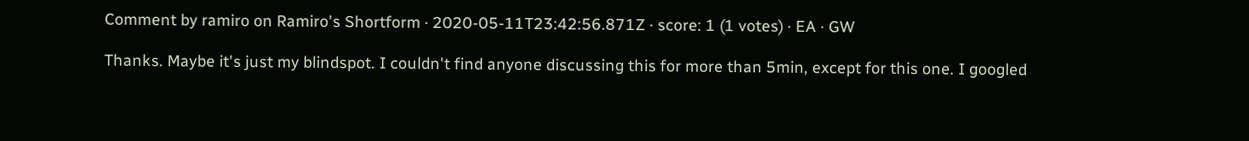Comment by ramiro on Ramiro's Shortform · 2020-05-11T23:42:56.871Z · score: 1 (1 votes) · EA · GW

Thanks. Maybe it's just my blindspot. I couldn't find anyone discussing this for more than 5min, except for this one. I googled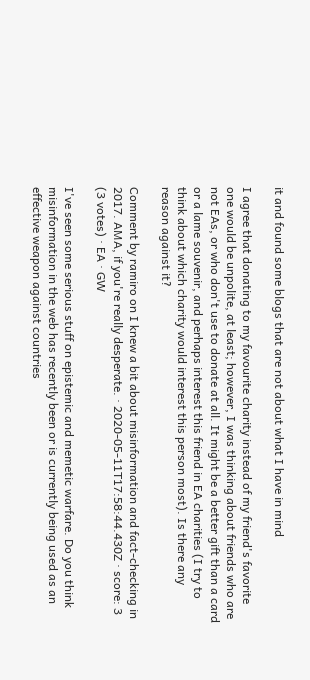it and found some blogs that are not about what I have in mind

I agree that donating to my favourite charity instead of my friend's favorite one would be unpolite, at least; however, I was thinking about friends who are not EAs, or who don't use to donate at all. It might be a better gift than a card or a lame souvenir, and perhaps interest this friend in EA charities (I try to think about which charity would interest this person most). Is there any reason against it?

Comment by ramiro on I knew a bit about misinformation and fact-checking in 2017. AMA, if you're really desperate. · 2020-05-11T17:58:44.430Z · score: 3 (3 votes) · EA · GW

I've seen some serious stuff on epistemic and memetic warfare. Do you think misinformation in the web has recently been or is currently being used as an effective weapon against countries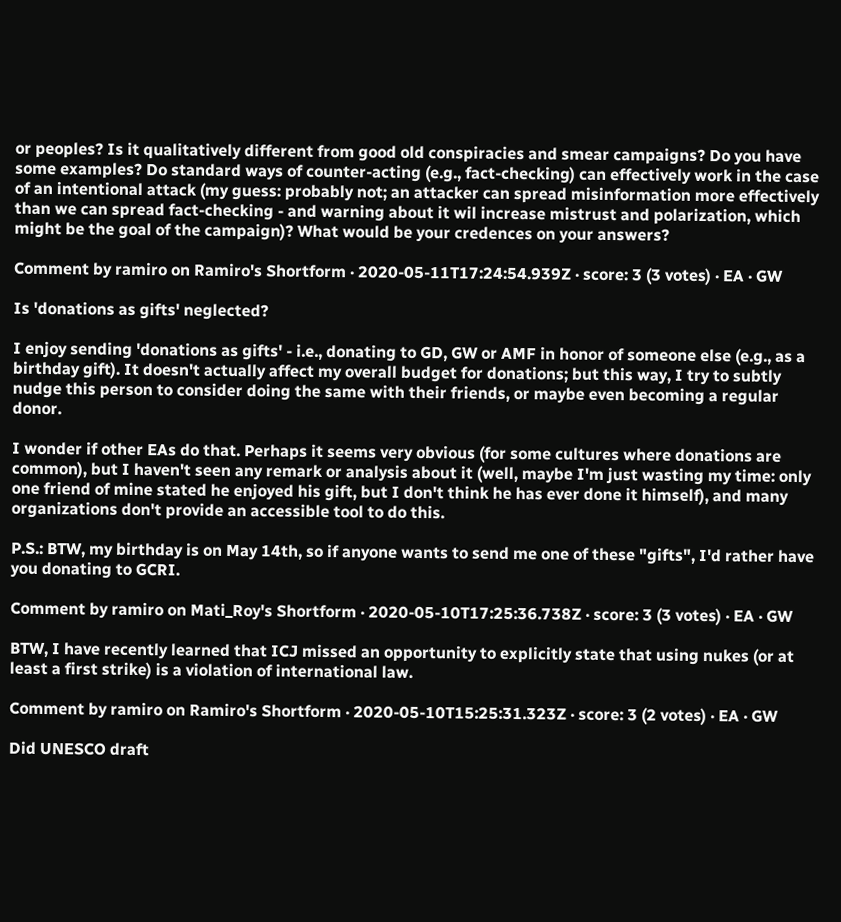or peoples? Is it qualitatively different from good old conspiracies and smear campaigns? Do you have some examples? Do standard ways of counter-acting (e.g., fact-checking) can effectively work in the case of an intentional attack (my guess: probably not; an attacker can spread misinformation more effectively than we can spread fact-checking - and warning about it wil increase mistrust and polarization, which might be the goal of the campaign)? What would be your credences on your answers?

Comment by ramiro on Ramiro's Shortform · 2020-05-11T17:24:54.939Z · score: 3 (3 votes) · EA · GW

Is 'donations as gifts' neglected?

I enjoy sending 'donations as gifts' - i.e., donating to GD, GW or AMF in honor of someone else (e.g., as a birthday gift). It doesn't actually affect my overall budget for donations; but this way, I try to subtly nudge this person to consider doing the same with their friends, or maybe even becoming a regular donor.

I wonder if other EAs do that. Perhaps it seems very obvious (for some cultures where donations are common), but I haven't seen any remark or analysis about it (well, maybe I'm just wasting my time: only one friend of mine stated he enjoyed his gift, but I don't think he has ever done it himself), and many organizations don't provide an accessible tool to do this.

P.S.: BTW, my birthday is on May 14th, so if anyone wants to send me one of these "gifts", I'd rather have you donating to GCRI.

Comment by ramiro on Mati_Roy's Shortform · 2020-05-10T17:25:36.738Z · score: 3 (3 votes) · EA · GW

BTW, I have recently learned that ICJ missed an opportunity to explicitly state that using nukes (or at least a first strike) is a violation of international law.

Comment by ramiro on Ramiro's Shortform · 2020-05-10T15:25:31.323Z · score: 3 (2 votes) · EA · GW

Did UNESCO draft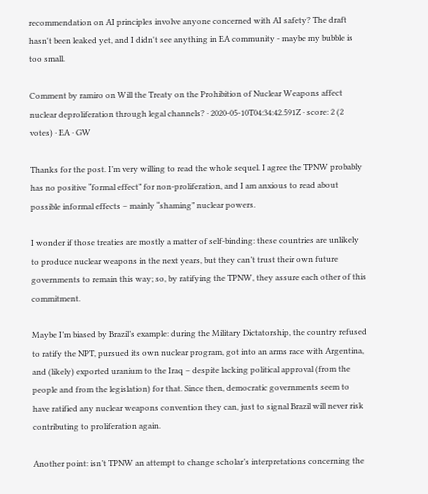recommendation on AI principles involve anyone concerned with AI safety? The draft hasn't been leaked yet, and I didn't see anything in EA community - maybe my bubble is too small.

Comment by ramiro on Will the Treaty on the Prohibition of Nuclear Weapons affect nuclear deproliferation through legal channels? · 2020-05-10T04:34:42.591Z · score: 2 (2 votes) · EA · GW

Thanks for the post. I’m very willing to read the whole sequel. I agree the TPNW probably has no positive “formal effect” for non-proliferation, and I am anxious to read about possible informal effects – mainly “shaming” nuclear powers.

I wonder if those treaties are mostly a matter of self-binding: these countries are unlikely to produce nuclear weapons in the next years, but they can’t trust their own future governments to remain this way; so, by ratifying the TPNW, they assure each other of this commitment.

Maybe I’m biased by Brazil’s example: during the Military Dictatorship, the country refused to ratify the NPT, pursued its own nuclear program, got into an arms race with Argentina, and (likely) exported uranium to the Iraq – despite lacking political approval (from the people and from the legislation) for that. Since then, democratic governments seem to have ratified any nuclear weapons convention they can, just to signal Brazil will never risk contributing to proliferation again.

Another point: isn’t TPNW an attempt to change scholar’s interpretations concerning the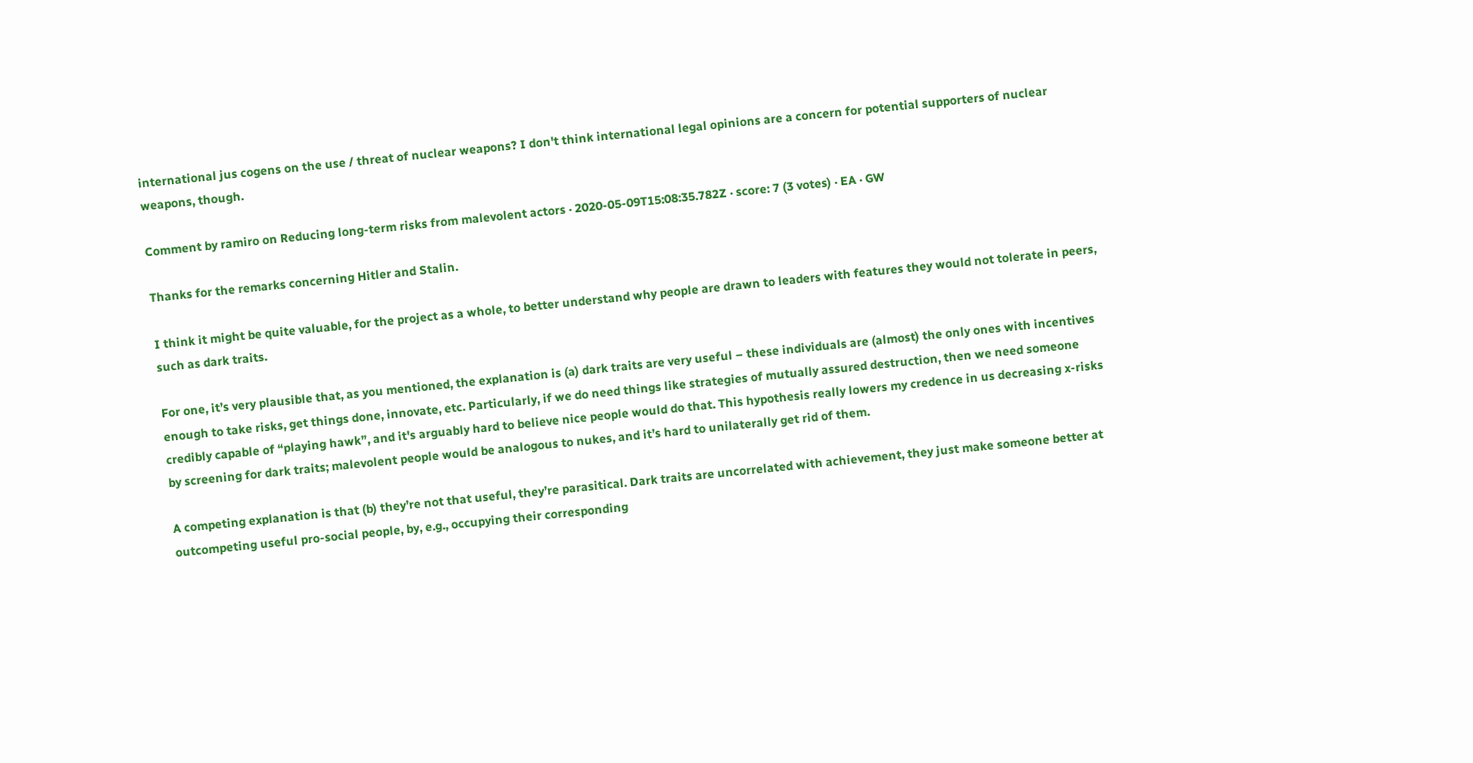international jus cogens on the use / threat of nuclear weapons? I don't think international legal opinions are a concern for potential supporters of nuclear weapons, though.

Comment by ramiro on Reducing long-term risks from malevolent actors · 2020-05-09T15:08:35.782Z · score: 7 (3 votes) · EA · GW

Thanks for the remarks concerning Hitler and Stalin.

I think it might be quite valuable, for the project as a whole, to better understand why people are drawn to leaders with features they would not tolerate in peers, such as dark traits.

For one, it’s very plausible that, as you mentioned, the explanation is (a) dark traits are very useful – these individuals are (almost) the only ones with incentives enough to take risks, get things done, innovate, etc. Particularly, if we do need things like strategies of mutually assured destruction, then we need someone credibly capable of “playing hawk”, and it's arguably hard to believe nice people would do that. This hypothesis really lowers my credence in us decreasing x-risks by screening for dark traits; malevolent people would be analogous to nukes, and it’s hard to unilaterally get rid of them.

A competing explanation is that (b) they’re not that useful, they’re parasitical. Dark traits are uncorrelated with achievement, they just make someone better at outcompeting useful pro-social people, by, e.g., occupying their corresponding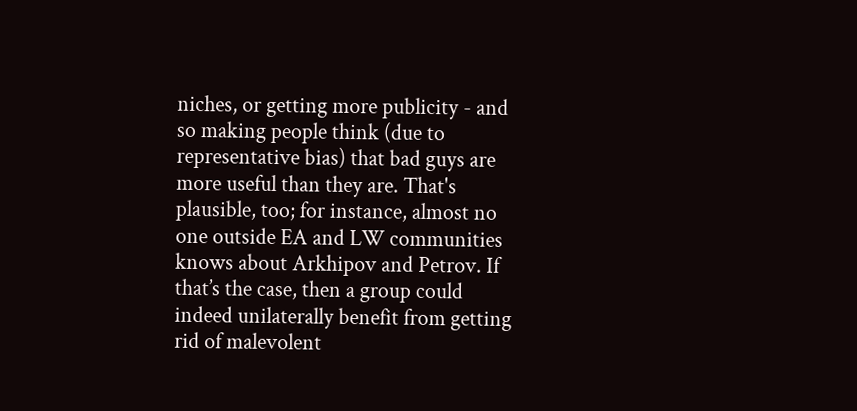niches, or getting more publicity - and so making people think (due to representative bias) that bad guys are more useful than they are. That's plausible, too; for instance, almost no one outside EA and LW communities knows about Arkhipov and Petrov. If that’s the case, then a group could indeed unilaterally benefit from getting rid of malevolent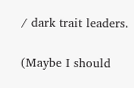/ dark trait leaders.

(Maybe I should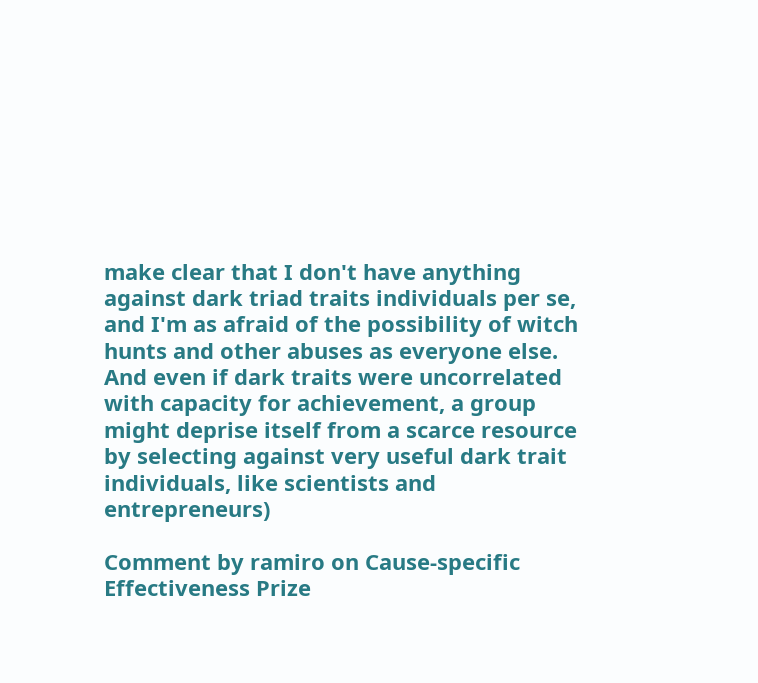make clear that I don't have anything against dark triad traits individuals per se, and I'm as afraid of the possibility of witch hunts and other abuses as everyone else. And even if dark traits were uncorrelated with capacity for achievement, a group might deprise itself from a scarce resource by selecting against very useful dark trait individuals, like scientists and entrepreneurs)

Comment by ramiro on Cause-specific Effectiveness Prize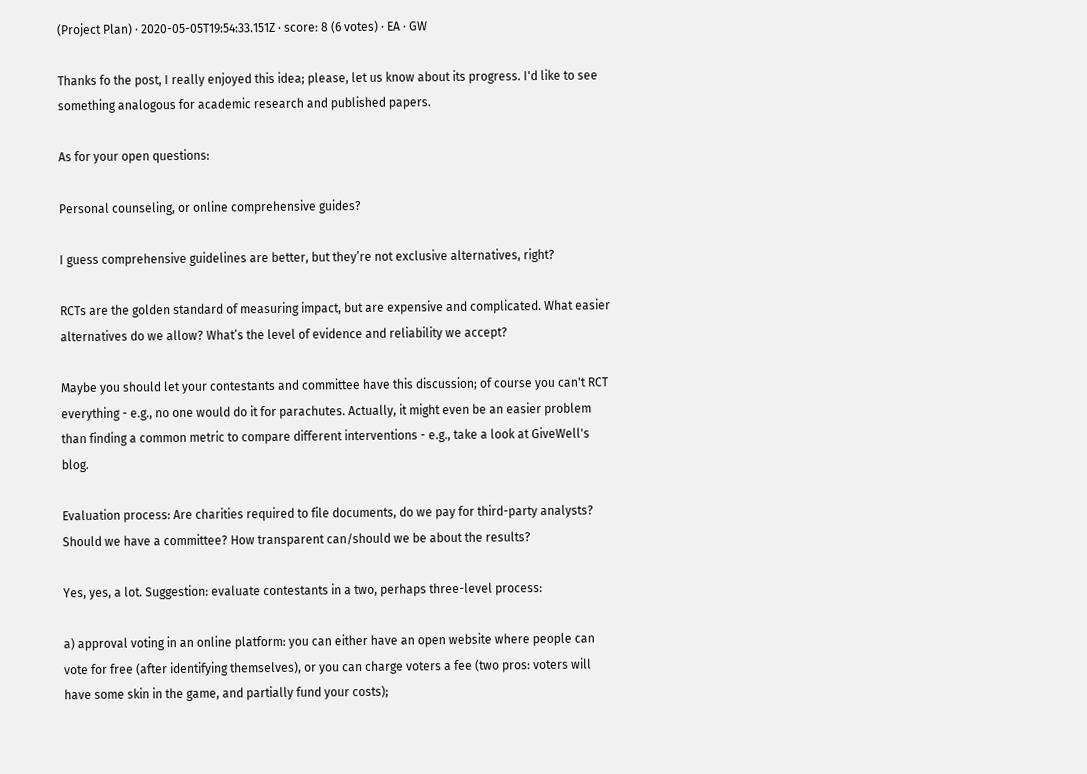(Project Plan) · 2020-05-05T19:54:33.151Z · score: 8 (6 votes) · EA · GW

Thanks fo the post, I really enjoyed this idea; please, let us know about its progress. I'd like to see something analogous for academic research and published papers.

As for your open questions:

Personal counseling, or online comprehensive guides?

I guess comprehensive guidelines are better, but they’re not exclusive alternatives, right?

RCTs are the golden standard of measuring impact, but are expensive and complicated. What easier alternatives do we allow? What’s the level of evidence and reliability we accept?

Maybe you should let your contestants and committee have this discussion; of course you can't RCT everything - e.g., no one would do it for parachutes. Actually, it might even be an easier problem than finding a common metric to compare different interventions - e.g., take a look at GiveWell's blog.

Evaluation process: Are charities required to file documents, do we pay for third-party analysts? Should we have a committee? How transparent can/should we be about the results?

Yes, yes, a lot. Suggestion: evaluate contestants in a two, perhaps three-level process:

a) approval voting in an online platform: you can either have an open website where people can vote for free (after identifying themselves), or you can charge voters a fee (two pros: voters will have some skin in the game, and partially fund your costs);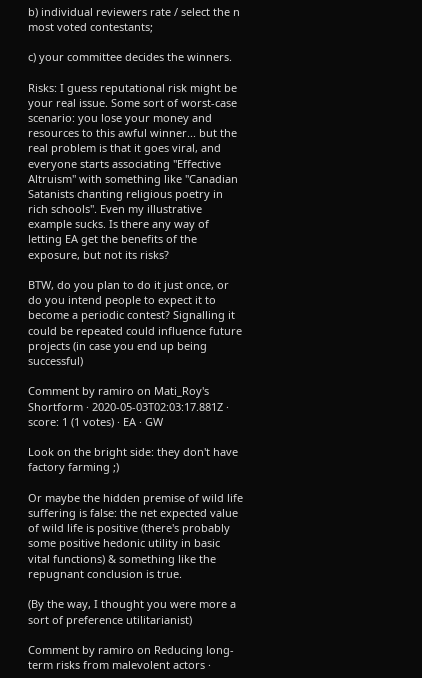b) individual reviewers rate / select the n most voted contestants;

c) your committee decides the winners.

Risks: I guess reputational risk might be your real issue. Some sort of worst-case scenario: you lose your money and resources to this awful winner... but the real problem is that it goes viral, and everyone starts associating "Effective Altruism" with something like "Canadian Satanists chanting religious poetry in rich schools". Even my illustrative example sucks. Is there any way of letting EA get the benefits of the exposure, but not its risks?

BTW, do you plan to do it just once, or do you intend people to expect it to become a periodic contest? Signalling it could be repeated could influence future projects (in case you end up being successful)

Comment by ramiro on Mati_Roy's Shortform · 2020-05-03T02:03:17.881Z · score: 1 (1 votes) · EA · GW

Look on the bright side: they don't have factory farming ;)

Or maybe the hidden premise of wild life suffering is false: the net expected value of wild life is positive (there's probably some positive hedonic utility in basic vital functions) & something like the repugnant conclusion is true.

(By the way, I thought you were more a sort of preference utilitarianist)

Comment by ramiro on Reducing long-term risks from malevolent actors ·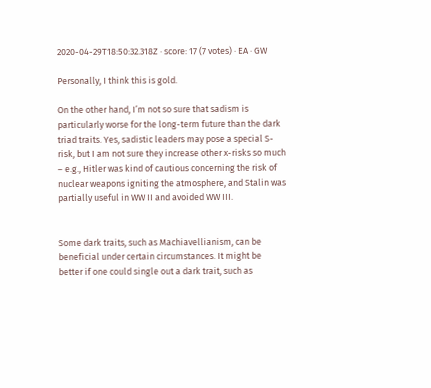2020-04-29T18:50:32.318Z · score: 17 (7 votes) · EA · GW

Personally, I think this is gold.

On the other hand, I’m not so sure that sadism is particularly worse for the long-term future than the dark triad traits. Yes, sadistic leaders may pose a special S-risk, but I am not sure they increase other x-risks so much – e.g., Hitler was kind of cautious concerning the risk of nuclear weapons igniting the atmosphere, and Stalin was partially useful in WW II and avoided WW III.


Some dark traits, such as Machiavellianism, can be beneficial under certain circumstances. It might be better if one could single out a dark trait, such as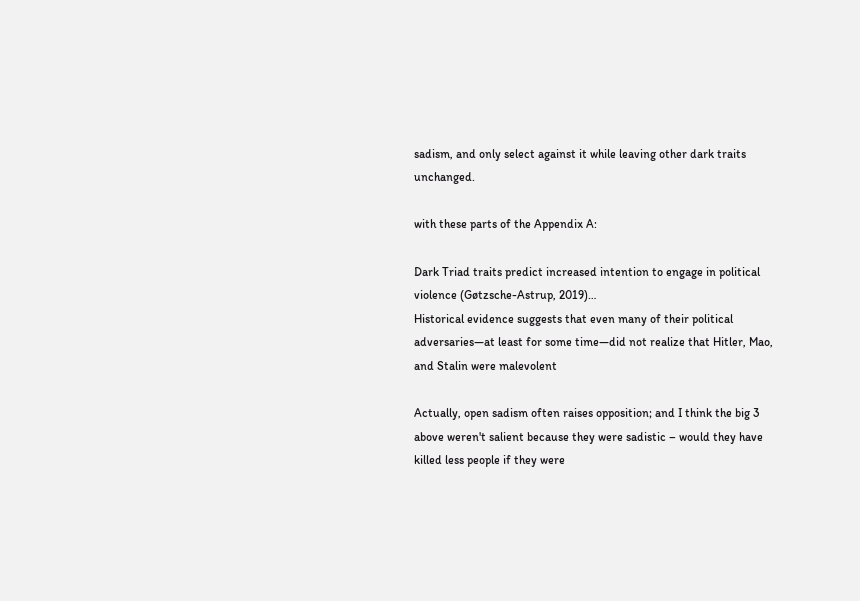sadism, and only select against it while leaving other dark traits unchanged.

with these parts of the Appendix A:

Dark Triad traits predict increased intention to engage in political violence (Gøtzsche-Astrup, 2019)…
Historical evidence suggests that even many of their political adversaries—at least for some time—did not realize that Hitler, Mao, and Stalin were malevolent

Actually, open sadism often raises opposition; and I think the big 3 above weren't salient because they were sadistic – would they have killed less people if they were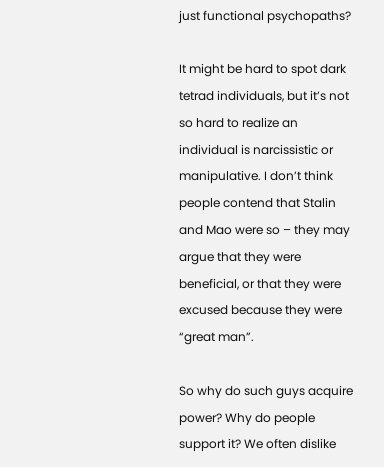just functional psychopaths?

It might be hard to spot dark tetrad individuals, but it’s not so hard to realize an individual is narcissistic or manipulative. I don’t think people contend that Stalin and Mao were so – they may argue that they were beneficial, or that they were excused because they were “great man”.

So why do such guys acquire power? Why do people support it? We often dislike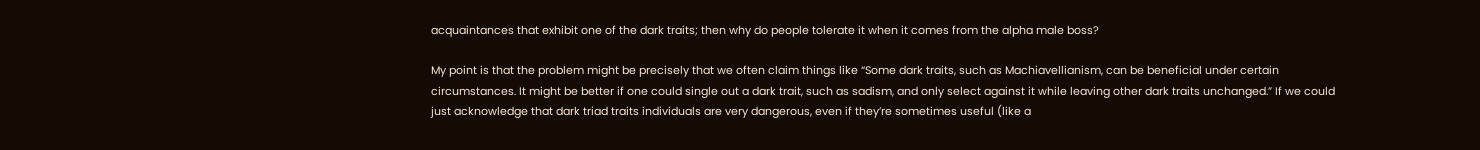acquaintances that exhibit one of the dark traits; then why do people tolerate it when it comes from the alpha male boss?

My point is that the problem might be precisely that we often claim things like “Some dark traits, such as Machiavellianism, can be beneficial under certain circumstances. It might be better if one could single out a dark trait, such as sadism, and only select against it while leaving other dark traits unchanged.” If we could just acknowledge that dark triad traits individuals are very dangerous, even if they’re sometimes useful (like a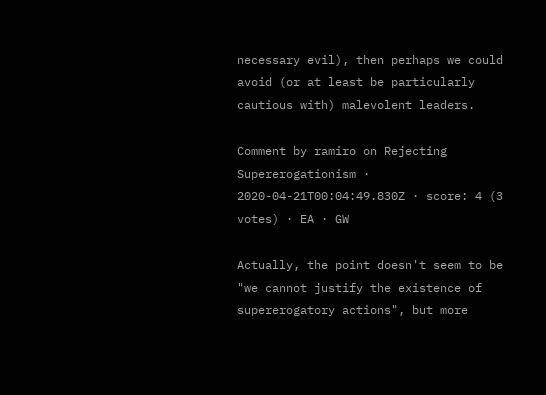necessary evil), then perhaps we could avoid (or at least be particularly cautious with) malevolent leaders.

Comment by ramiro on Rejecting Supererogationism · 2020-04-21T00:04:49.830Z · score: 4 (3 votes) · EA · GW

Actually, the point doesn't seem to be "we cannot justify the existence of supererogatory actions", but more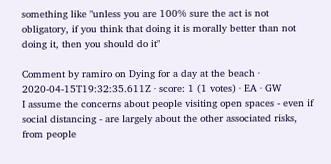something like "unless you are 100% sure the act is not obligatory, if you think that doing it is morally better than not doing it, then you should do it"

Comment by ramiro on Dying for a day at the beach · 2020-04-15T19:32:35.611Z · score: 1 (1 votes) · EA · GW
I assume the concerns about people visiting open spaces - even if social distancing - are largely about the other associated risks, from people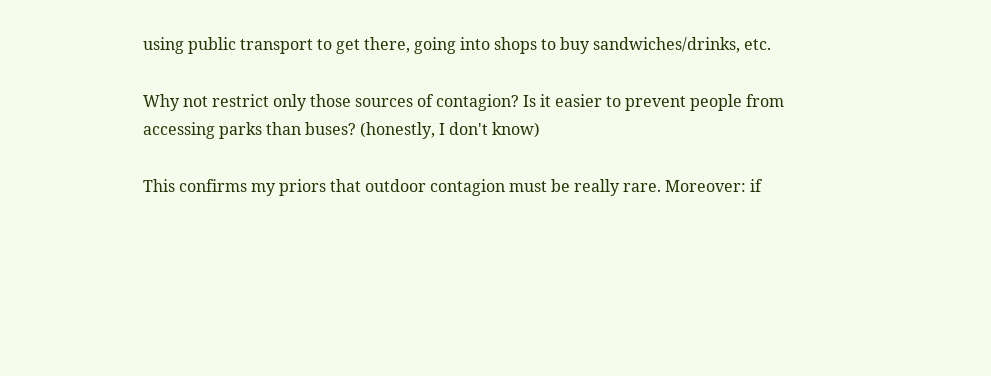using public transport to get there, going into shops to buy sandwiches/drinks, etc.

Why not restrict only those sources of contagion? Is it easier to prevent people from accessing parks than buses? (honestly, I don't know)

This confirms my priors that outdoor contagion must be really rare. Moreover: if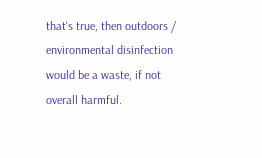that's true, then outdoors / environmental disinfection would be a waste, if not overall harmful.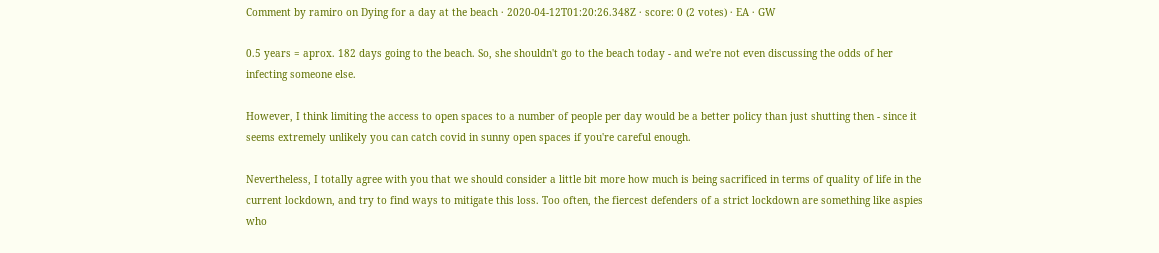Comment by ramiro on Dying for a day at the beach · 2020-04-12T01:20:26.348Z · score: 0 (2 votes) · EA · GW

0.5 years = aprox. 182 days going to the beach. So, she shouldn't go to the beach today - and we're not even discussing the odds of her infecting someone else.

However, I think limiting the access to open spaces to a number of people per day would be a better policy than just shutting then - since it seems extremely unlikely you can catch covid in sunny open spaces if you're careful enough.

Nevertheless, I totally agree with you that we should consider a little bit more how much is being sacrificed in terms of quality of life in the current lockdown, and try to find ways to mitigate this loss. Too often, the fiercest defenders of a strict lockdown are something like aspies who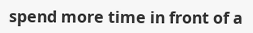spend more time in front of a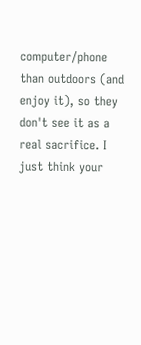computer/phone than outdoors (and enjoy it), so they don't see it as a real sacrifice. I just think your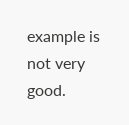example is not very good.